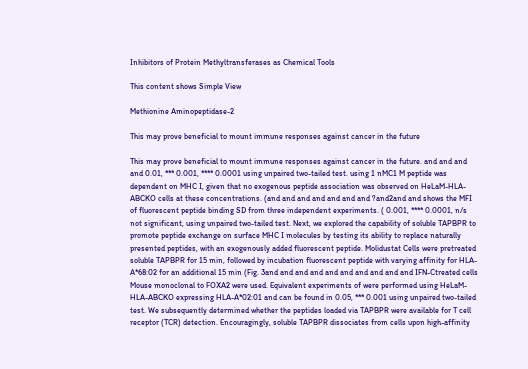Inhibitors of Protein Methyltransferases as Chemical Tools

This content shows Simple View

Methionine Aminopeptidase-2

This may prove beneficial to mount immune responses against cancer in the future

This may prove beneficial to mount immune responses against cancer in the future. and and and and 0.01, *** 0.001, **** 0.0001 using unpaired two-tailed test. using 1 nMC1 M peptide was dependent on MHC I, given that no exogenous peptide association was observed on HeLaM-HLA-ABCKO cells at these concentrations. (and and and and and and and ?and2and and shows the MFI of fluorescent peptide binding SD from three independent experiments. ( 0.001, **** 0.0001, n/s not significant, using unpaired two-tailed test. Next, we explored the capability of soluble TAPBPR to promote peptide exchange on surface MHC I molecules by testing its ability to replace naturally presented peptides, with an exogenously added fluorescent peptide. Molidustat Cells were pretreated soluble TAPBPR for 15 min, followed by incubation fluorescent peptide with varying affinity for HLA-A*68:02 for an additional 15 min (Fig. 3and and and and and and and and and and IFN-Ctreated cells Mouse monoclonal to FOXA2 were used. Equivalent experiments of were performed using HeLaM-HLA-ABCKO expressing HLA-A*02:01 and can be found in 0.05, *** 0.001 using unpaired two-tailed test. We subsequently determined whether the peptides loaded via TAPBPR were available for T cell receptor (TCR) detection. Encouragingly, soluble TAPBPR dissociates from cells upon high-affinity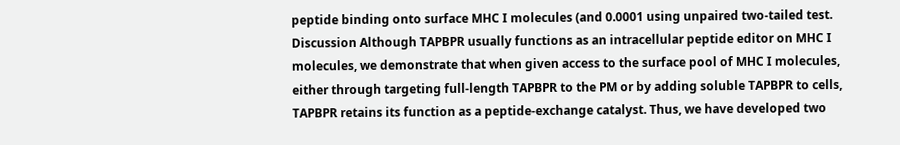peptide binding onto surface MHC I molecules (and 0.0001 using unpaired two-tailed test. Discussion Although TAPBPR usually functions as an intracellular peptide editor on MHC I molecules, we demonstrate that when given access to the surface pool of MHC I molecules, either through targeting full-length TAPBPR to the PM or by adding soluble TAPBPR to cells, TAPBPR retains its function as a peptide-exchange catalyst. Thus, we have developed two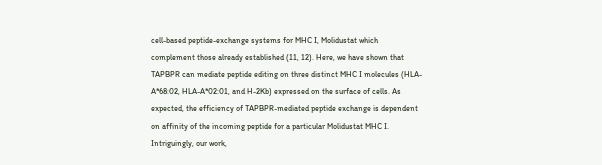cell-based peptide-exchange systems for MHC I, Molidustat which complement those already established (11, 12). Here, we have shown that TAPBPR can mediate peptide editing on three distinct MHC I molecules (HLA-A*68:02, HLA-A*02:01, and H-2Kb) expressed on the surface of cells. As expected, the efficiency of TAPBPR-mediated peptide exchange is dependent on affinity of the incoming peptide for a particular Molidustat MHC I. Intriguingly, our work,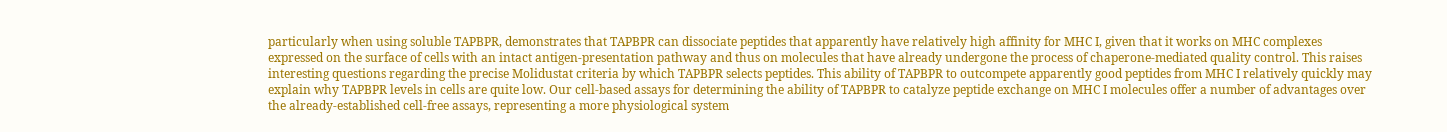particularly when using soluble TAPBPR, demonstrates that TAPBPR can dissociate peptides that apparently have relatively high affinity for MHC I, given that it works on MHC complexes expressed on the surface of cells with an intact antigen-presentation pathway and thus on molecules that have already undergone the process of chaperone-mediated quality control. This raises interesting questions regarding the precise Molidustat criteria by which TAPBPR selects peptides. This ability of TAPBPR to outcompete apparently good peptides from MHC I relatively quickly may explain why TAPBPR levels in cells are quite low. Our cell-based assays for determining the ability of TAPBPR to catalyze peptide exchange on MHC I molecules offer a number of advantages over the already-established cell-free assays, representing a more physiological system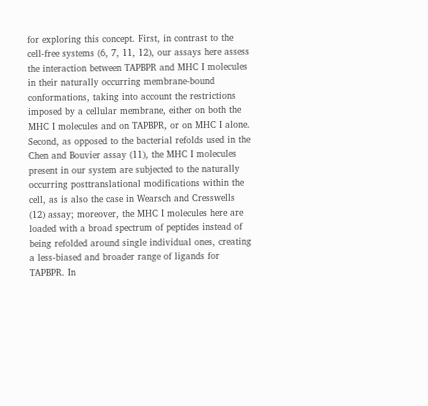for exploring this concept. First, in contrast to the cell-free systems (6, 7, 11, 12), our assays here assess the interaction between TAPBPR and MHC I molecules in their naturally occurring membrane-bound conformations, taking into account the restrictions imposed by a cellular membrane, either on both the MHC I molecules and on TAPBPR, or on MHC I alone. Second, as opposed to the bacterial refolds used in the Chen and Bouvier assay (11), the MHC I molecules present in our system are subjected to the naturally occurring posttranslational modifications within the cell, as is also the case in Wearsch and Cresswells (12) assay; moreover, the MHC I molecules here are loaded with a broad spectrum of peptides instead of being refolded around single individual ones, creating a less-biased and broader range of ligands for TAPBPR. In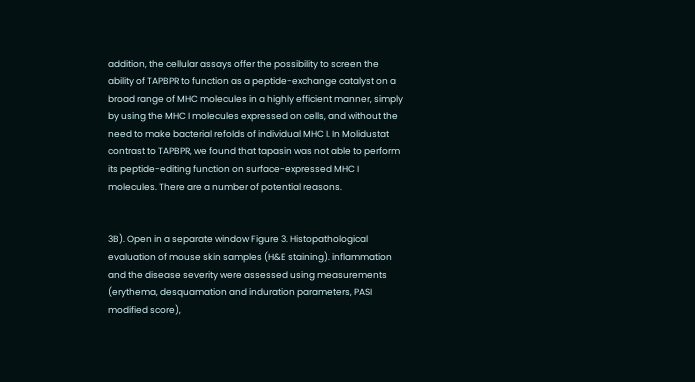addition, the cellular assays offer the possibility to screen the ability of TAPBPR to function as a peptide-exchange catalyst on a broad range of MHC molecules in a highly efficient manner, simply by using the MHC I molecules expressed on cells, and without the need to make bacterial refolds of individual MHC I. In Molidustat contrast to TAPBPR, we found that tapasin was not able to perform its peptide-editing function on surface-expressed MHC I molecules. There are a number of potential reasons.


3B). Open in a separate window Figure 3. Histopathological evaluation of mouse skin samples (H&E staining). inflammation and the disease severity were assessed using measurements (erythema, desquamation and induration parameters, PASI modified score),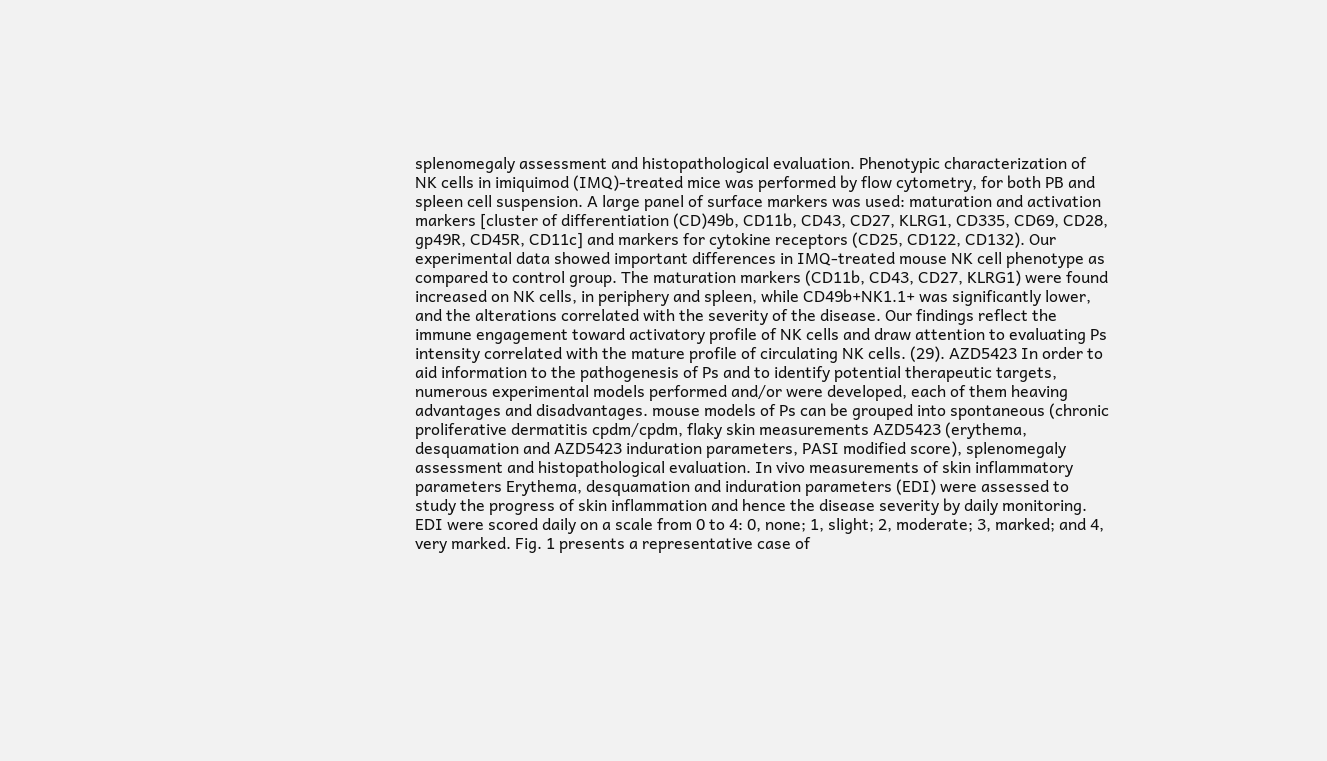splenomegaly assessment and histopathological evaluation. Phenotypic characterization of NK cells in imiquimod (IMQ)-treated mice was performed by flow cytometry, for both PB and spleen cell suspension. A large panel of surface markers was used: maturation and activation markers [cluster of differentiation (CD)49b, CD11b, CD43, CD27, KLRG1, CD335, CD69, CD28, gp49R, CD45R, CD11c] and markers for cytokine receptors (CD25, CD122, CD132). Our experimental data showed important differences in IMQ-treated mouse NK cell phenotype as compared to control group. The maturation markers (CD11b, CD43, CD27, KLRG1) were found increased on NK cells, in periphery and spleen, while CD49b+NK1.1+ was significantly lower, and the alterations correlated with the severity of the disease. Our findings reflect the immune engagement toward activatory profile of NK cells and draw attention to evaluating Ps intensity correlated with the mature profile of circulating NK cells. (29). AZD5423 In order to aid information to the pathogenesis of Ps and to identify potential therapeutic targets, numerous experimental models performed and/or were developed, each of them heaving advantages and disadvantages. mouse models of Ps can be grouped into spontaneous (chronic proliferative dermatitis cpdm/cpdm, flaky skin measurements AZD5423 (erythema, desquamation and AZD5423 induration parameters, PASI modified score), splenomegaly assessment and histopathological evaluation. In vivo measurements of skin inflammatory parameters Erythema, desquamation and induration parameters (EDI) were assessed to study the progress of skin inflammation and hence the disease severity by daily monitoring. EDI were scored daily on a scale from 0 to 4: 0, none; 1, slight; 2, moderate; 3, marked; and 4, very marked. Fig. 1 presents a representative case of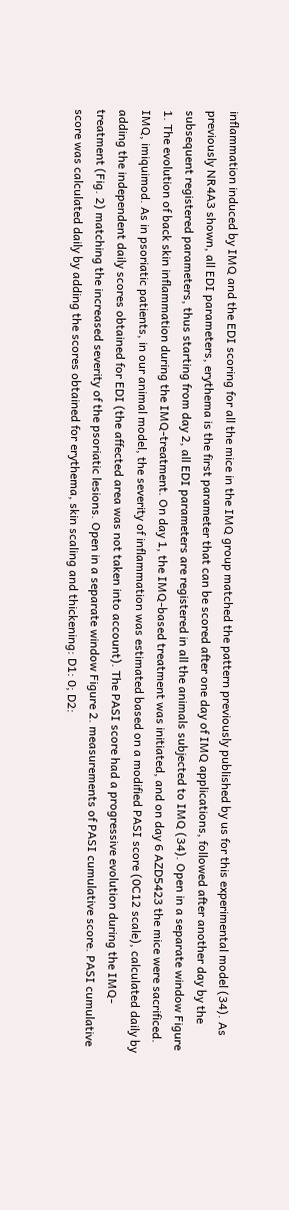inflammation induced by IMQ and the EDI scoring for all the mice in the IMQ group matched the pattern previously published by us for this experimental model (34). As previously NR4A3 shown, all EDI parameters, erythema is the first parameter that can be scored after one day of IMQ applications, followed after another day by the subsequent registered parameters, thus starting from day 2, all EDI parameters are registered in all the animals subjected to IMQ (34). Open in a separate window Figure 1. The evolution of back skin inflammation during the IMQ-treatment. On day 1, the IMQ-based treatment was initiated, and on day 6 AZD5423 the mice were sacrificed. IMQ, imiquimod. As in psoriatic patients, in our animal model, the severity of inflammation was estimated based on a modified PASI score (0C12 scale), calculated daily by adding the independent daily scores obtained for EDI (the affected area was not taken into account). The PASI score had a progressive evolution during the IMQ-treatment (Fig. 2) matching the increased severity of the psoriatic lesions. Open in a separate window Figure 2. measurements of PASI cumulative score. PASI cumulative score was calculated daily by adding the scores obtained for erythema, skin scaling and thickening: D1: 0; D2: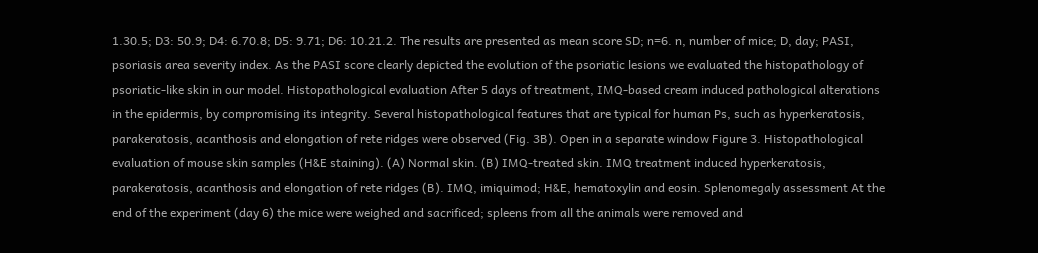1.30.5; D3: 50.9; D4: 6.70.8; D5: 9.71; D6: 10.21.2. The results are presented as mean score SD; n=6. n, number of mice; D, day; PASI, psoriasis area severity index. As the PASI score clearly depicted the evolution of the psoriatic lesions we evaluated the histopathology of psoriatic-like skin in our model. Histopathological evaluation After 5 days of treatment, IMQ-based cream induced pathological alterations in the epidermis, by compromising its integrity. Several histopathological features that are typical for human Ps, such as hyperkeratosis, parakeratosis, acanthosis and elongation of rete ridges were observed (Fig. 3B). Open in a separate window Figure 3. Histopathological evaluation of mouse skin samples (H&E staining). (A) Normal skin. (B) IMQ-treated skin. IMQ treatment induced hyperkeratosis, parakeratosis, acanthosis and elongation of rete ridges (B). IMQ, imiquimod; H&E, hematoxylin and eosin. Splenomegaly assessment At the end of the experiment (day 6) the mice were weighed and sacrificed; spleens from all the animals were removed and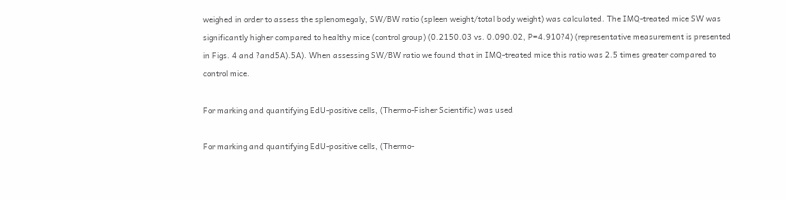weighed in order to assess the splenomegaly, SW/BW ratio (spleen weight/total body weight) was calculated. The IMQ-treated mice SW was significantly higher compared to healthy mice (control group) (0.2150.03 vs. 0.090.02, P=4.910?4) (representative measurement is presented in Figs. 4 and ?and5A).5A). When assessing SW/BW ratio we found that in IMQ-treated mice this ratio was 2.5 times greater compared to control mice.

For marking and quantifying EdU-positive cells, (Thermo-Fisher Scientific) was used

For marking and quantifying EdU-positive cells, (Thermo-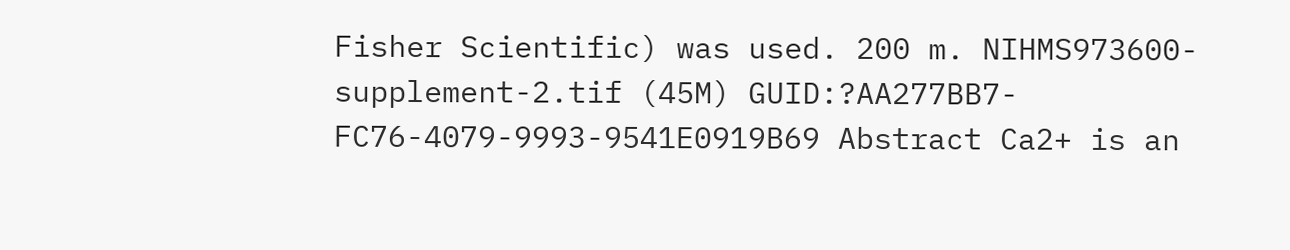Fisher Scientific) was used. 200 m. NIHMS973600-supplement-2.tif (45M) GUID:?AA277BB7-FC76-4079-9993-9541E0919B69 Abstract Ca2+ is an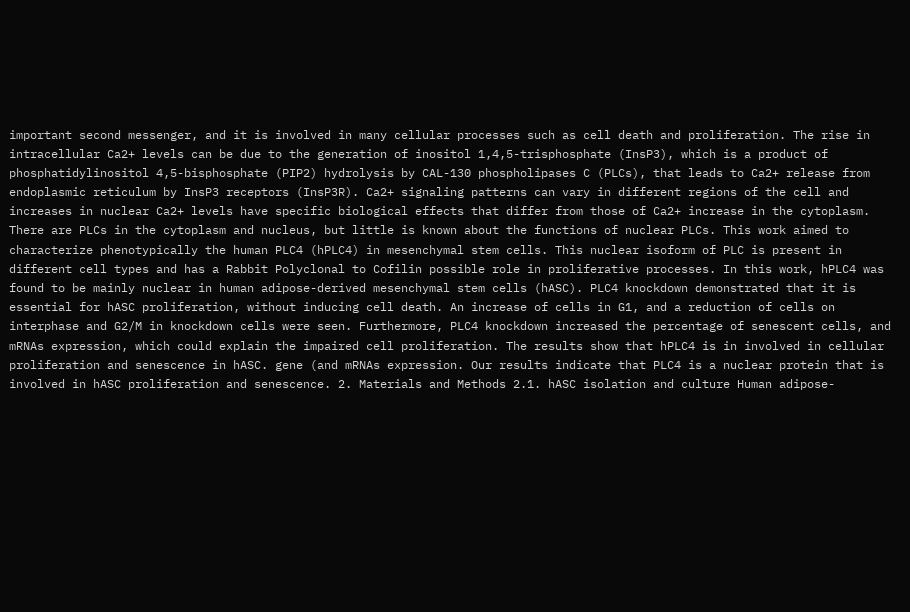important second messenger, and it is involved in many cellular processes such as cell death and proliferation. The rise in intracellular Ca2+ levels can be due to the generation of inositol 1,4,5-trisphosphate (InsP3), which is a product of phosphatidylinositol 4,5-bisphosphate (PIP2) hydrolysis by CAL-130 phospholipases C (PLCs), that leads to Ca2+ release from endoplasmic reticulum by InsP3 receptors (InsP3R). Ca2+ signaling patterns can vary in different regions of the cell and increases in nuclear Ca2+ levels have specific biological effects that differ from those of Ca2+ increase in the cytoplasm. There are PLCs in the cytoplasm and nucleus, but little is known about the functions of nuclear PLCs. This work aimed to characterize phenotypically the human PLC4 (hPLC4) in mesenchymal stem cells. This nuclear isoform of PLC is present in different cell types and has a Rabbit Polyclonal to Cofilin possible role in proliferative processes. In this work, hPLC4 was found to be mainly nuclear in human adipose-derived mesenchymal stem cells (hASC). PLC4 knockdown demonstrated that it is essential for hASC proliferation, without inducing cell death. An increase of cells in G1, and a reduction of cells on interphase and G2/M in knockdown cells were seen. Furthermore, PLC4 knockdown increased the percentage of senescent cells, and mRNAs expression, which could explain the impaired cell proliferation. The results show that hPLC4 is in involved in cellular proliferation and senescence in hASC. gene (and mRNAs expression. Our results indicate that PLC4 is a nuclear protein that is involved in hASC proliferation and senescence. 2. Materials and Methods 2.1. hASC isolation and culture Human adipose-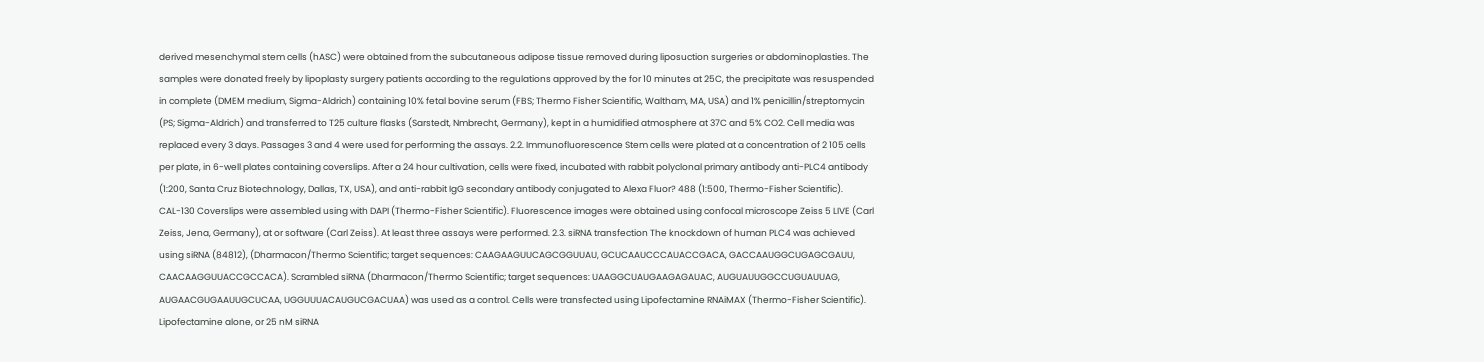derived mesenchymal stem cells (hASC) were obtained from the subcutaneous adipose tissue removed during liposuction surgeries or abdominoplasties. The samples were donated freely by lipoplasty surgery patients according to the regulations approved by the for 10 minutes at 25C, the precipitate was resuspended in complete (DMEM medium, Sigma-Aldrich) containing 10% fetal bovine serum (FBS; Thermo Fisher Scientific, Waltham, MA, USA) and 1% penicillin/streptomycin (PS; Sigma-Aldrich) and transferred to T25 culture flasks (Sarstedt, Nmbrecht, Germany), kept in a humidified atmosphere at 37C and 5% CO2. Cell media was replaced every 3 days. Passages 3 and 4 were used for performing the assays. 2.2. Immunofluorescence Stem cells were plated at a concentration of 2 105 cells per plate, in 6-well plates containing coverslips. After a 24 hour cultivation, cells were fixed, incubated with rabbit polyclonal primary antibody anti-PLC4 antibody (1:200, Santa Cruz Biotechnology, Dallas, TX, USA), and anti-rabbit IgG secondary antibody conjugated to Alexa Fluor? 488 (1:500, Thermo-Fisher Scientific). CAL-130 Coverslips were assembled using with DAPI (Thermo-Fisher Scientific). Fluorescence images were obtained using confocal microscope Zeiss 5 LIVE (Carl Zeiss, Jena, Germany), at or software (Carl Zeiss). At least three assays were performed. 2.3. siRNA transfection The knockdown of human PLC4 was achieved using siRNA (84812), (Dharmacon/Thermo Scientific; target sequences: CAAGAAGUUCAGCGGUUAU, GCUCAAUCCCAUACCGACA, GACCAAUGGCUGAGCGAUU, CAACAAGGUUACCGCCACA). Scrambled siRNA (Dharmacon/Thermo Scientific; target sequences: UAAGGCUAUGAAGAGAUAC, AUGUAUUGGCCUGUAUUAG, AUGAACGUGAAUUGCUCAA, UGGUUUACAUGUCGACUAA) was used as a control. Cells were transfected using Lipofectamine RNAiMAX (Thermo-Fisher Scientific). Lipofectamine alone, or 25 nM siRNA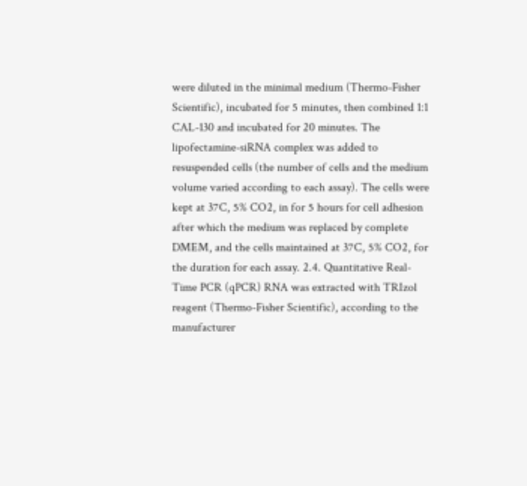were diluted in the minimal medium (Thermo-Fisher Scientific), incubated for 5 minutes, then combined 1:1 CAL-130 and incubated for 20 minutes. The lipofectamine-siRNA complex was added to resuspended cells (the number of cells and the medium volume varied according to each assay). The cells were kept at 37C, 5% CO2, in for 5 hours for cell adhesion after which the medium was replaced by complete DMEM, and the cells maintained at 37C, 5% CO2, for the duration for each assay. 2.4. Quantitative Real-Time PCR (qPCR) RNA was extracted with TRIzol reagent (Thermo-Fisher Scientific), according to the manufacturer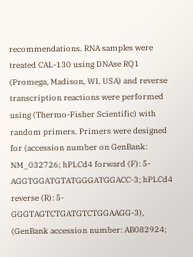recommendations. RNA samples were treated CAL-130 using DNAse RQ1 (Promega, Madison, WI, USA) and reverse transcription reactions were performed using (Thermo-Fisher Scientific) with random primers. Primers were designed for (accession number on GenBank: NM_032726; hPLCd4 forward (F): 5-AGGTGGATGTATGGGATGGACC-3; hPLCd4 reverse (R): 5-GGGTAGTCTGATGTCTGGAAGG-3), (GenBank accession number: AB082924;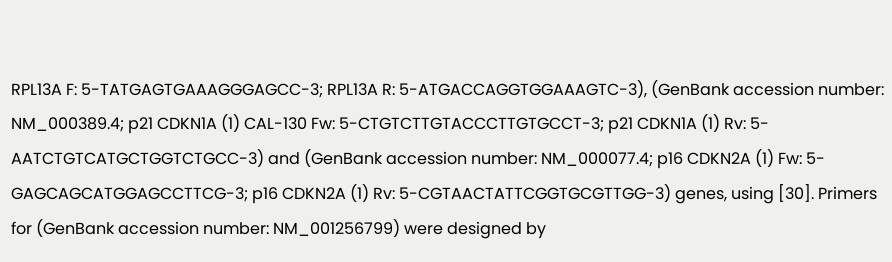RPL13A F: 5-TATGAGTGAAAGGGAGCC-3; RPL13A R: 5-ATGACCAGGTGGAAAGTC-3), (GenBank accession number: NM_000389.4; p21 CDKN1A (1) CAL-130 Fw: 5-CTGTCTTGTACCCTTGTGCCT-3; p21 CDKN1A (1) Rv: 5-AATCTGTCATGCTGGTCTGCC-3) and (GenBank accession number: NM_000077.4; p16 CDKN2A (1) Fw: 5-GAGCAGCATGGAGCCTTCG-3; p16 CDKN2A (1) Rv: 5-CGTAACTATTCGGTGCGTTGG-3) genes, using [30]. Primers for (GenBank accession number: NM_001256799) were designed by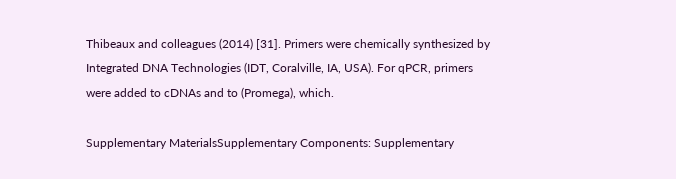Thibeaux and colleagues (2014) [31]. Primers were chemically synthesized by Integrated DNA Technologies (IDT, Coralville, IA, USA). For qPCR, primers were added to cDNAs and to (Promega), which.

Supplementary MaterialsSupplementary Components: Supplementary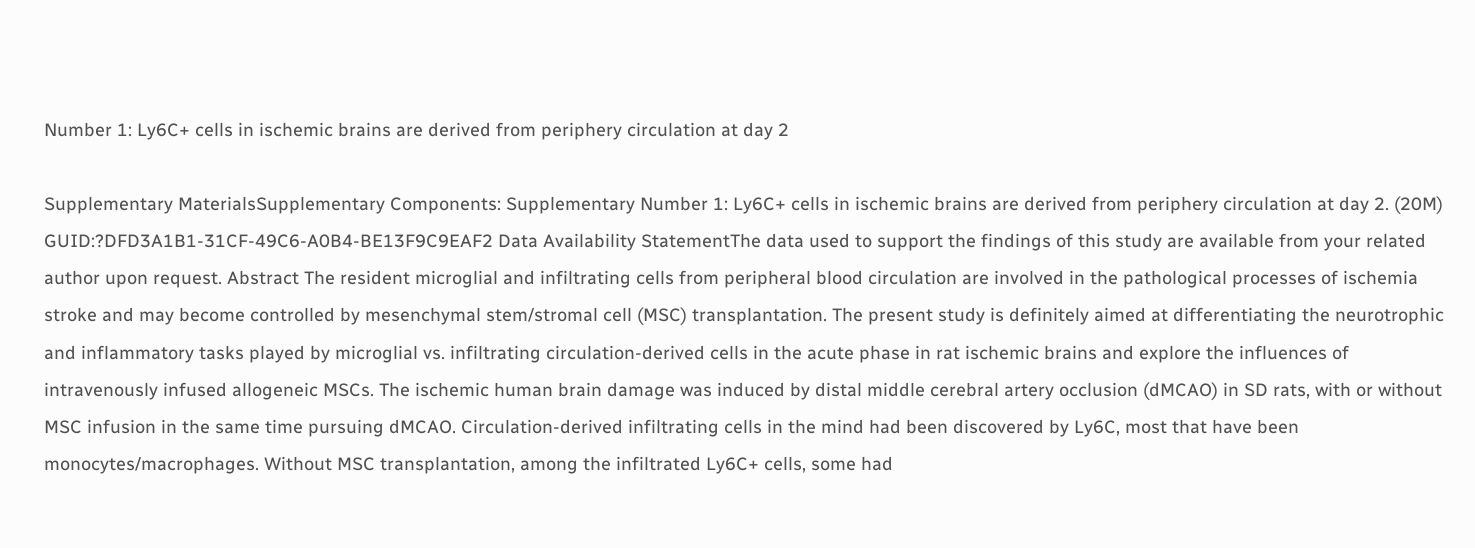Number 1: Ly6C+ cells in ischemic brains are derived from periphery circulation at day 2

Supplementary MaterialsSupplementary Components: Supplementary Number 1: Ly6C+ cells in ischemic brains are derived from periphery circulation at day 2. (20M) GUID:?DFD3A1B1-31CF-49C6-A0B4-BE13F9C9EAF2 Data Availability StatementThe data used to support the findings of this study are available from your related author upon request. Abstract The resident microglial and infiltrating cells from peripheral blood circulation are involved in the pathological processes of ischemia stroke and may become controlled by mesenchymal stem/stromal cell (MSC) transplantation. The present study is definitely aimed at differentiating the neurotrophic and inflammatory tasks played by microglial vs. infiltrating circulation-derived cells in the acute phase in rat ischemic brains and explore the influences of intravenously infused allogeneic MSCs. The ischemic human brain damage was induced by distal middle cerebral artery occlusion (dMCAO) in SD rats, with or without MSC infusion in the same time pursuing dMCAO. Circulation-derived infiltrating cells in the mind had been discovered by Ly6C, most that have been monocytes/macrophages. Without MSC transplantation, among the infiltrated Ly6C+ cells, some had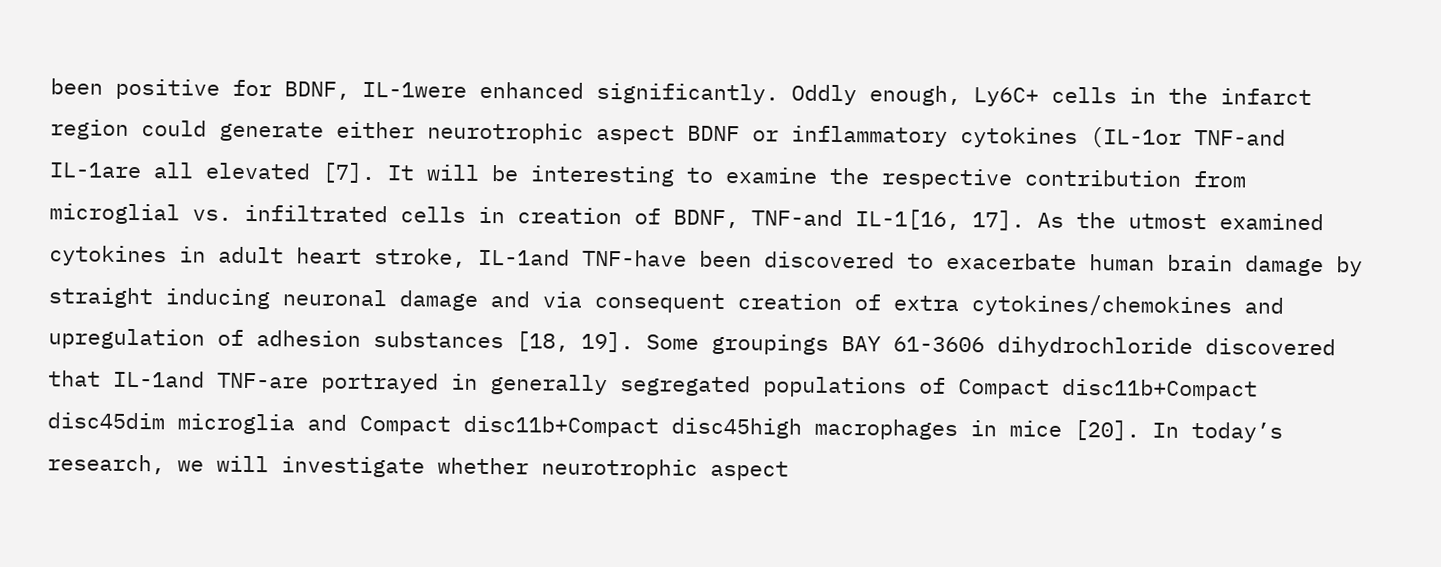been positive for BDNF, IL-1were enhanced significantly. Oddly enough, Ly6C+ cells in the infarct region could generate either neurotrophic aspect BDNF or inflammatory cytokines (IL-1or TNF-and IL-1are all elevated [7]. It will be interesting to examine the respective contribution from microglial vs. infiltrated cells in creation of BDNF, TNF-and IL-1[16, 17]. As the utmost examined cytokines in adult heart stroke, IL-1and TNF-have been discovered to exacerbate human brain damage by straight inducing neuronal damage and via consequent creation of extra cytokines/chemokines and upregulation of adhesion substances [18, 19]. Some groupings BAY 61-3606 dihydrochloride discovered that IL-1and TNF-are portrayed in generally segregated populations of Compact disc11b+Compact disc45dim microglia and Compact disc11b+Compact disc45high macrophages in mice [20]. In today’s research, we will investigate whether neurotrophic aspect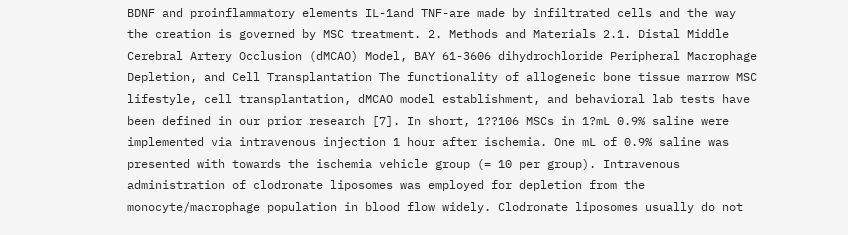BDNF and proinflammatory elements IL-1and TNF-are made by infiltrated cells and the way the creation is governed by MSC treatment. 2. Methods and Materials 2.1. Distal Middle Cerebral Artery Occlusion (dMCAO) Model, BAY 61-3606 dihydrochloride Peripheral Macrophage Depletion, and Cell Transplantation The functionality of allogeneic bone tissue marrow MSC lifestyle, cell transplantation, dMCAO model establishment, and behavioral lab tests have been defined in our prior research [7]. In short, 1??106 MSCs in 1?mL 0.9% saline were implemented via intravenous injection 1 hour after ischemia. One mL of 0.9% saline was presented with towards the ischemia vehicle group (= 10 per group). Intravenous administration of clodronate liposomes was employed for depletion from the monocyte/macrophage population in blood flow widely. Clodronate liposomes usually do not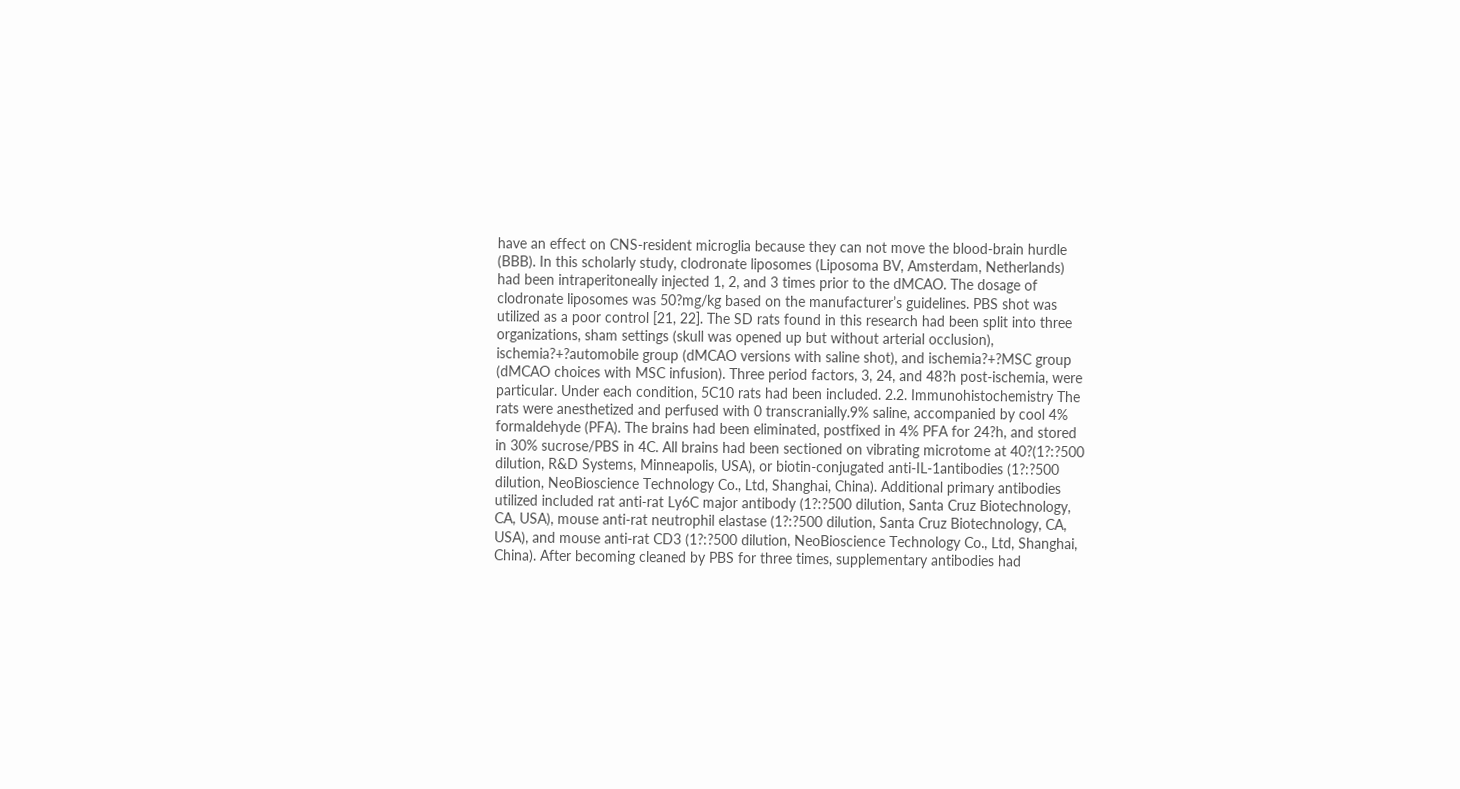have an effect on CNS-resident microglia because they can not move the blood-brain hurdle (BBB). In this scholarly study, clodronate liposomes (Liposoma BV, Amsterdam, Netherlands) had been intraperitoneally injected 1, 2, and 3 times prior to the dMCAO. The dosage of clodronate liposomes was 50?mg/kg based on the manufacturer’s guidelines. PBS shot was utilized as a poor control [21, 22]. The SD rats found in this research had been split into three organizations, sham settings (skull was opened up but without arterial occlusion), ischemia?+?automobile group (dMCAO versions with saline shot), and ischemia?+?MSC group (dMCAO choices with MSC infusion). Three period factors, 3, 24, and 48?h post-ischemia, were particular. Under each condition, 5C10 rats had been included. 2.2. Immunohistochemistry The rats were anesthetized and perfused with 0 transcranially.9% saline, accompanied by cool 4% formaldehyde (PFA). The brains had been eliminated, postfixed in 4% PFA for 24?h, and stored in 30% sucrose/PBS in 4C. All brains had been sectioned on vibrating microtome at 40?(1?:?500 dilution, R&D Systems, Minneapolis, USA), or biotin-conjugated anti-IL-1antibodies (1?:?500 dilution, NeoBioscience Technology Co., Ltd, Shanghai, China). Additional primary antibodies utilized included rat anti-rat Ly6C major antibody (1?:?500 dilution, Santa Cruz Biotechnology, CA, USA), mouse anti-rat neutrophil elastase (1?:?500 dilution, Santa Cruz Biotechnology, CA, USA), and mouse anti-rat CD3 (1?:?500 dilution, NeoBioscience Technology Co., Ltd, Shanghai, China). After becoming cleaned by PBS for three times, supplementary antibodies had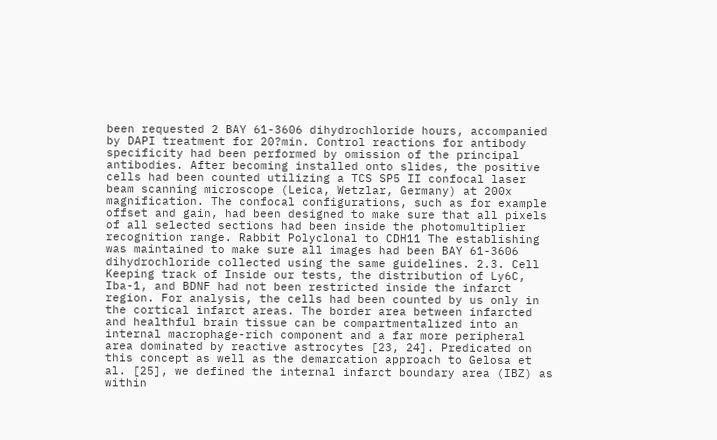been requested 2 BAY 61-3606 dihydrochloride hours, accompanied by DAPI treatment for 20?min. Control reactions for antibody specificity had been performed by omission of the principal antibodies. After becoming installed onto slides, the positive cells had been counted utilizing a TCS SP5 II confocal laser beam scanning microscope (Leica, Wetzlar, Germany) at 200x magnification. The confocal configurations, such as for example offset and gain, had been designed to make sure that all pixels of all selected sections had been inside the photomultiplier recognition range. Rabbit Polyclonal to CDH11 The establishing was maintained to make sure all images had been BAY 61-3606 dihydrochloride collected using the same guidelines. 2.3. Cell Keeping track of Inside our tests, the distribution of Ly6C, Iba-1, and BDNF had not been restricted inside the infarct region. For analysis, the cells had been counted by us only in the cortical infarct areas. The border area between infarcted and healthful brain tissue can be compartmentalized into an internal macrophage-rich component and a far more peripheral area dominated by reactive astrocytes [23, 24]. Predicated on this concept as well as the demarcation approach to Gelosa et al. [25], we defined the internal infarct boundary area (IBZ) as within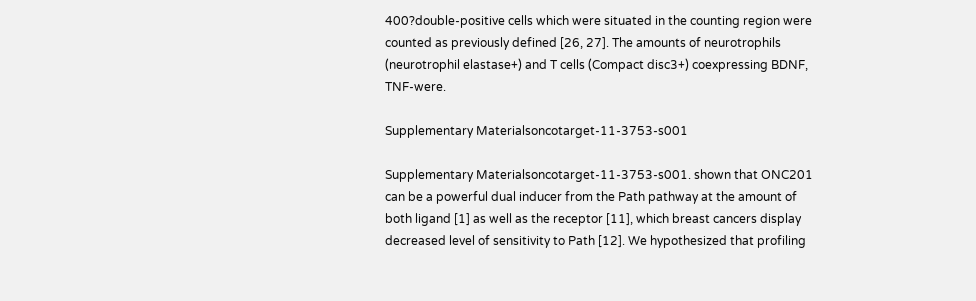400?double-positive cells which were situated in the counting region were counted as previously defined [26, 27]. The amounts of neurotrophils (neurotrophil elastase+) and T cells (Compact disc3+) coexpressing BDNF, TNF-were.

Supplementary Materialsoncotarget-11-3753-s001

Supplementary Materialsoncotarget-11-3753-s001. shown that ONC201 can be a powerful dual inducer from the Path pathway at the amount of both ligand [1] as well as the receptor [11], which breast cancers display decreased level of sensitivity to Path [12]. We hypothesized that profiling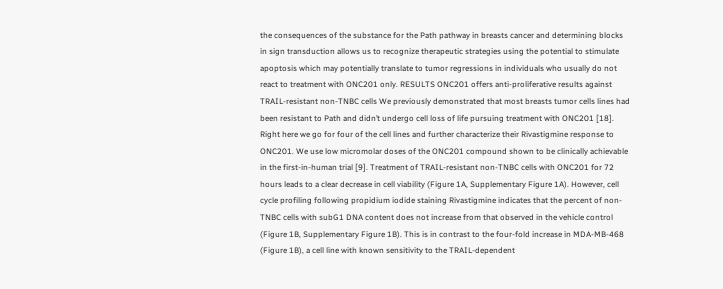the consequences of the substance for the Path pathway in breasts cancer and determining blocks in sign transduction allows us to recognize therapeutic strategies using the potential to stimulate apoptosis which may potentially translate to tumor regressions in individuals who usually do not react to treatment with ONC201 only. RESULTS ONC201 offers anti-proliferative results against TRAIL-resistant non-TNBC cells We previously demonstrated that most breasts tumor cells lines had been resistant to Path and didn’t undergo cell loss of life pursuing treatment with ONC201 [18]. Right here we go for four of the cell lines and further characterize their Rivastigmine response to ONC201. We use low micromolar doses of the ONC201 compound shown to be clinically achievable in the first-in-human trial [9]. Treatment of TRAIL-resistant non-TNBC cells with ONC201 for 72 hours leads to a clear decrease in cell viability (Figure 1A, Supplementary Figure 1A). However, cell cycle profiling following propidium iodide staining Rivastigmine indicates that the percent of non-TNBC cells with subG1 DNA content does not increase from that observed in the vehicle control (Figure 1B, Supplementary Figure 1B). This is in contrast to the four-fold increase in MDA-MB-468 (Figure 1B), a cell line with known sensitivity to the TRAIL-dependent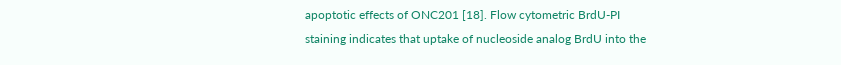apoptotic effects of ONC201 [18]. Flow cytometric BrdU-PI staining indicates that uptake of nucleoside analog BrdU into the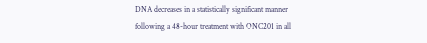DNA decreases in a statistically significant manner following a 48-hour treatment with ONC201 in all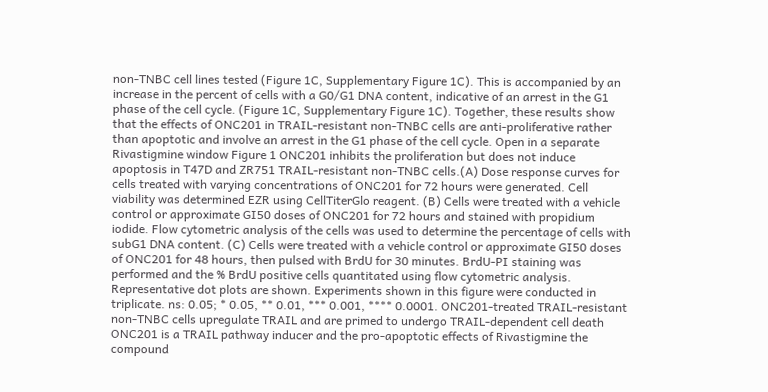non-TNBC cell lines tested (Figure 1C, Supplementary Figure 1C). This is accompanied by an increase in the percent of cells with a G0/G1 DNA content, indicative of an arrest in the G1 phase of the cell cycle. (Figure 1C, Supplementary Figure 1C). Together, these results show that the effects of ONC201 in TRAIL-resistant non-TNBC cells are anti-proliferative rather than apoptotic and involve an arrest in the G1 phase of the cell cycle. Open in a separate Rivastigmine window Figure 1 ONC201 inhibits the proliferation but does not induce apoptosis in T47D and ZR751 TRAIL-resistant non-TNBC cells.(A) Dose response curves for cells treated with varying concentrations of ONC201 for 72 hours were generated. Cell viability was determined EZR using CellTiterGlo reagent. (B) Cells were treated with a vehicle control or approximate GI50 doses of ONC201 for 72 hours and stained with propidium iodide. Flow cytometric analysis of the cells was used to determine the percentage of cells with subG1 DNA content. (C) Cells were treated with a vehicle control or approximate GI50 doses of ONC201 for 48 hours, then pulsed with BrdU for 30 minutes. BrdU-PI staining was performed and the % BrdU positive cells quantitated using flow cytometric analysis. Representative dot plots are shown. Experiments shown in this figure were conducted in triplicate. ns: 0.05; * 0.05, ** 0.01, *** 0.001, **** 0.0001. ONC201-treated TRAIL-resistant non-TNBC cells upregulate TRAIL and are primed to undergo TRAIL-dependent cell death ONC201 is a TRAIL pathway inducer and the pro-apoptotic effects of Rivastigmine the compound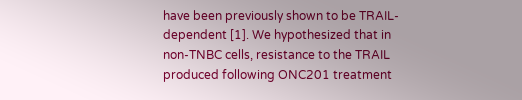have been previously shown to be TRAIL-dependent [1]. We hypothesized that in non-TNBC cells, resistance to the TRAIL produced following ONC201 treatment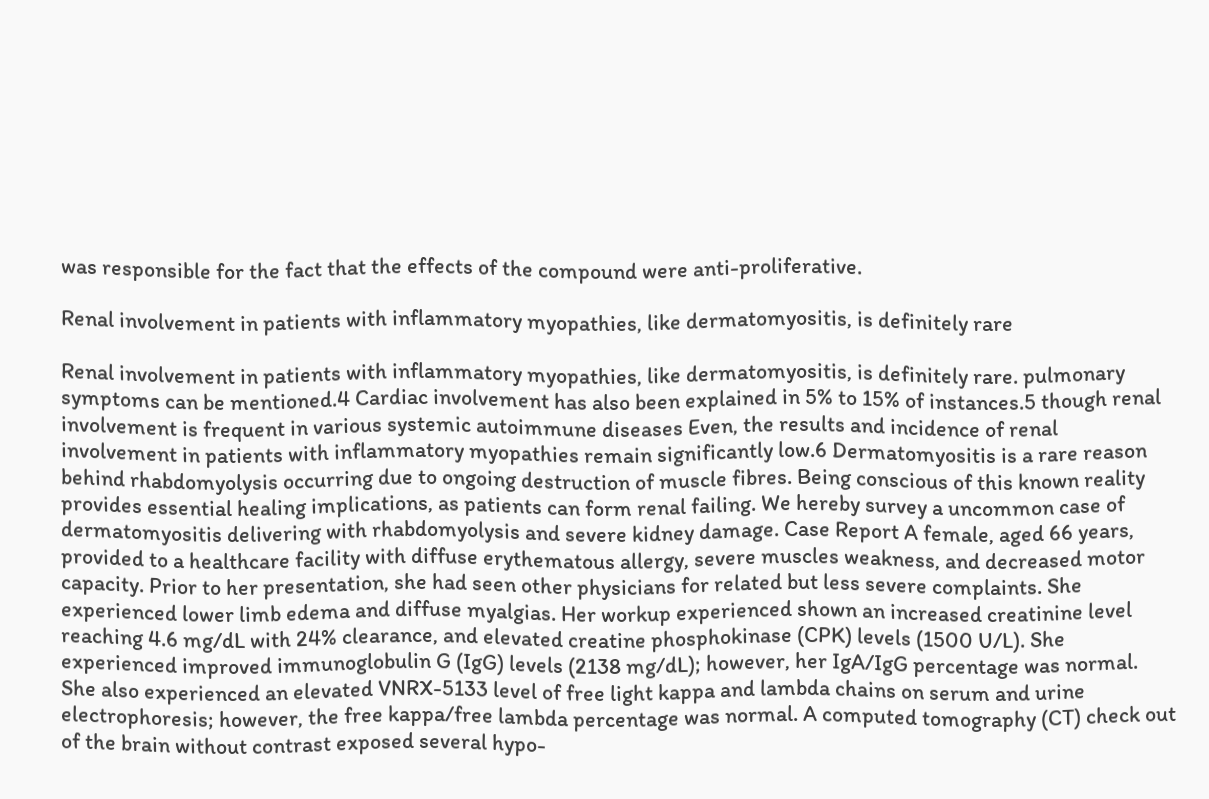was responsible for the fact that the effects of the compound were anti-proliferative.

Renal involvement in patients with inflammatory myopathies, like dermatomyositis, is definitely rare

Renal involvement in patients with inflammatory myopathies, like dermatomyositis, is definitely rare. pulmonary symptoms can be mentioned.4 Cardiac involvement has also been explained in 5% to 15% of instances.5 though renal involvement is frequent in various systemic autoimmune diseases Even, the results and incidence of renal involvement in patients with inflammatory myopathies remain significantly low.6 Dermatomyositis is a rare reason behind rhabdomyolysis occurring due to ongoing destruction of muscle fibres. Being conscious of this known reality provides essential healing implications, as patients can form renal failing. We hereby survey a uncommon case of dermatomyositis delivering with rhabdomyolysis and severe kidney damage. Case Report A female, aged 66 years, provided to a healthcare facility with diffuse erythematous allergy, severe muscles weakness, and decreased motor capacity. Prior to her presentation, she had seen other physicians for related but less severe complaints. She experienced lower limb edema and diffuse myalgias. Her workup experienced shown an increased creatinine level reaching 4.6 mg/dL with 24% clearance, and elevated creatine phosphokinase (CPK) levels (1500 U/L). She experienced improved immunoglobulin G (IgG) levels (2138 mg/dL); however, her IgA/IgG percentage was normal. She also experienced an elevated VNRX-5133 level of free light kappa and lambda chains on serum and urine electrophoresis; however, the free kappa/free lambda percentage was normal. A computed tomography (CT) check out of the brain without contrast exposed several hypo-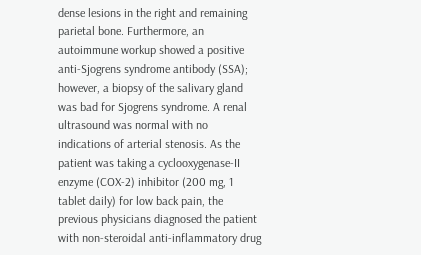dense lesions in the right and remaining parietal bone. Furthermore, an autoimmune workup showed a positive anti-Sjogrens syndrome antibody (SSA); however, a biopsy of the salivary gland was bad for Sjogrens syndrome. A renal ultrasound was normal with no indications of arterial stenosis. As the patient was taking a cyclooxygenase-II enzyme (COX-2) inhibitor (200 mg, 1 tablet daily) for low back pain, the previous physicians diagnosed the patient with non-steroidal anti-inflammatory drug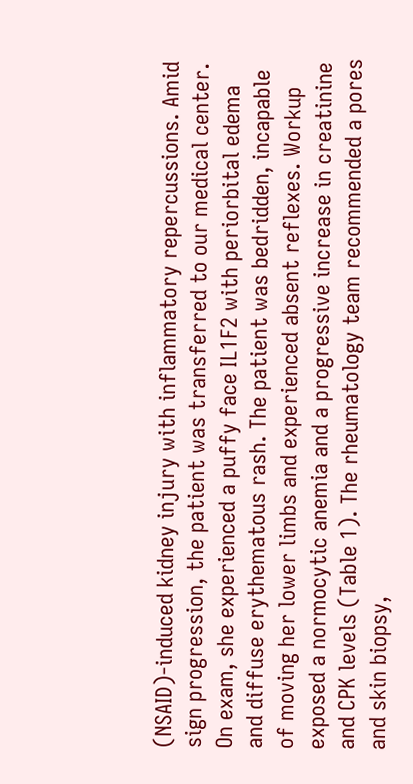(NSAID)-induced kidney injury with inflammatory repercussions. Amid sign progression, the patient was transferred to our medical center. On exam, she experienced a puffy face IL1F2 with periorbital edema and diffuse erythematous rash. The patient was bedridden, incapable of moving her lower limbs and experienced absent reflexes. Workup exposed a normocytic anemia and a progressive increase in creatinine and CPK levels (Table 1). The rheumatology team recommended a pores and skin biopsy,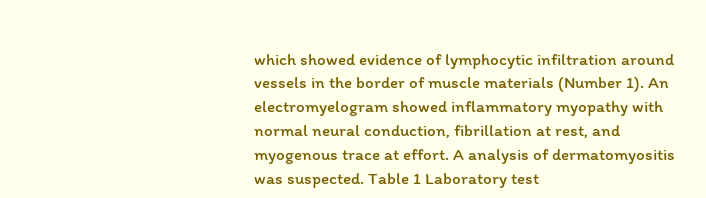which showed evidence of lymphocytic infiltration around vessels in the border of muscle materials (Number 1). An electromyelogram showed inflammatory myopathy with normal neural conduction, fibrillation at rest, and myogenous trace at effort. A analysis of dermatomyositis was suspected. Table 1 Laboratory test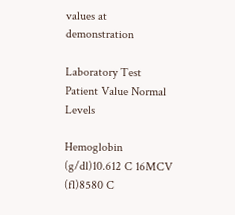values at demonstration

Laboratory Test Patient Value Normal Levels

Hemoglobin (g/dl)10.612 C 16MCV (fl)8580 C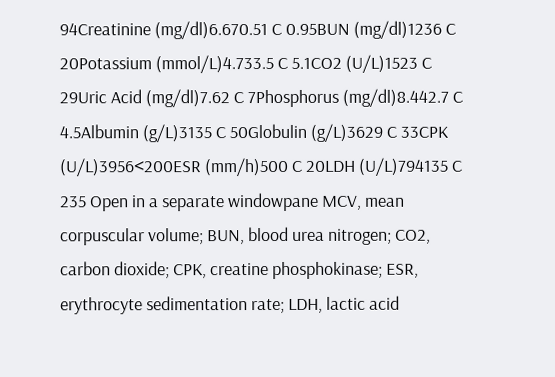94Creatinine (mg/dl)6.670.51 C 0.95BUN (mg/dl)1236 C 20Potassium (mmol/L)4.733.5 C 5.1CO2 (U/L)1523 C 29Uric Acid (mg/dl)7.62 C 7Phosphorus (mg/dl)8.442.7 C 4.5Albumin (g/L)3135 C 50Globulin (g/L)3629 C 33CPK (U/L)3956<200ESR (mm/h)500 C 20LDH (U/L)794135 C 235 Open in a separate windowpane MCV, mean corpuscular volume; BUN, blood urea nitrogen; CO2, carbon dioxide; CPK, creatine phosphokinase; ESR, erythrocyte sedimentation rate; LDH, lactic acid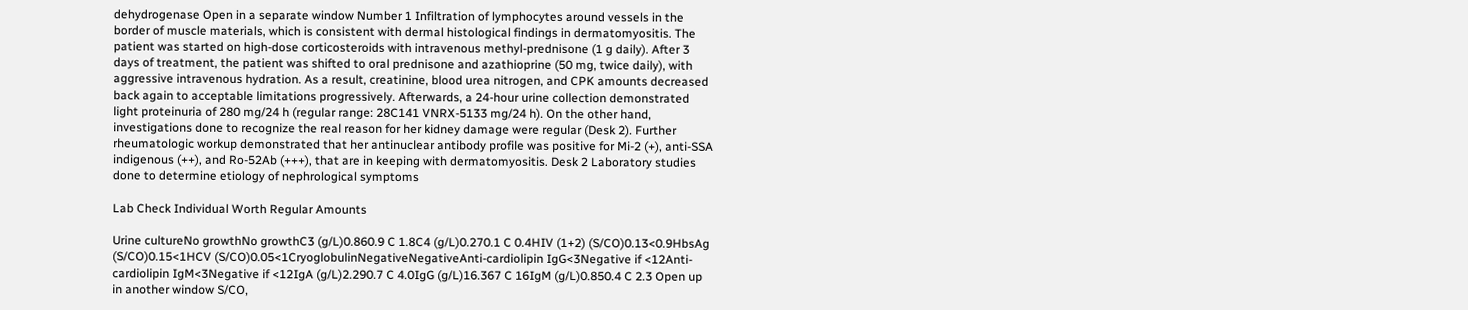dehydrogenase Open in a separate window Number 1 Infiltration of lymphocytes around vessels in the border of muscle materials, which is consistent with dermal histological findings in dermatomyositis. The patient was started on high-dose corticosteroids with intravenous methyl-prednisone (1 g daily). After 3 days of treatment, the patient was shifted to oral prednisone and azathioprine (50 mg, twice daily), with aggressive intravenous hydration. As a result, creatinine, blood urea nitrogen, and CPK amounts decreased back again to acceptable limitations progressively. Afterwards, a 24-hour urine collection demonstrated light proteinuria of 280 mg/24 h (regular range: 28C141 VNRX-5133 mg/24 h). On the other hand, investigations done to recognize the real reason for her kidney damage were regular (Desk 2). Further rheumatologic workup demonstrated that her antinuclear antibody profile was positive for Mi-2 (+), anti-SSA indigenous (++), and Ro-52Ab (+++), that are in keeping with dermatomyositis. Desk 2 Laboratory studies done to determine etiology of nephrological symptoms

Lab Check Individual Worth Regular Amounts

Urine cultureNo growthNo growthC3 (g/L)0.860.9 C 1.8C4 (g/L)0.270.1 C 0.4HIV (1+2) (S/CO)0.13<0.9HbsAg (S/CO)0.15<1HCV (S/CO)0.05<1CryoglobulinNegativeNegativeAnti-cardiolipin IgG<3Negative if <12Anti-cardiolipin IgM<3Negative if <12IgA (g/L)2.290.7 C 4.0IgG (g/L)16.367 C 16IgM (g/L)0.850.4 C 2.3 Open up in another window S/CO,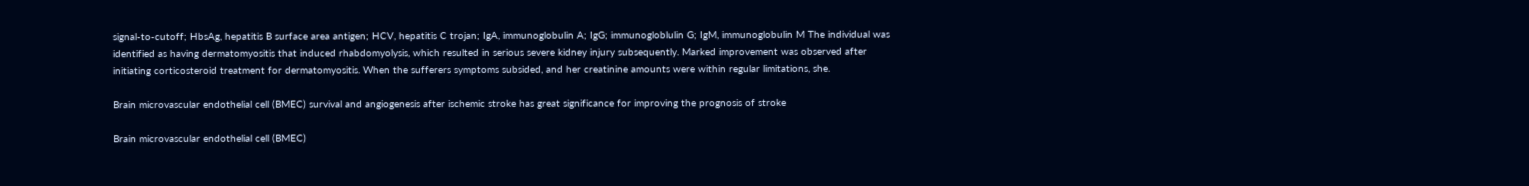signal-to-cutoff; HbsAg, hepatitis B surface area antigen; HCV, hepatitis C trojan; IgA, immunoglobulin A; IgG; immunogloblulin G; IgM, immunoglobulin M The individual was identified as having dermatomyositis that induced rhabdomyolysis, which resulted in serious severe kidney injury subsequently. Marked improvement was observed after initiating corticosteroid treatment for dermatomyositis. When the sufferers symptoms subsided, and her creatinine amounts were within regular limitations, she.

Brain microvascular endothelial cell (BMEC) survival and angiogenesis after ischemic stroke has great significance for improving the prognosis of stroke

Brain microvascular endothelial cell (BMEC)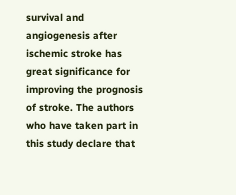survival and angiogenesis after ischemic stroke has great significance for improving the prognosis of stroke. The authors who have taken part in this study declare that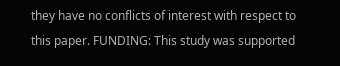they have no conflicts of interest with respect to this paper. FUNDING: This study was supported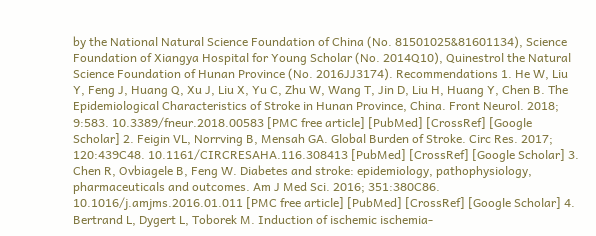by the National Natural Science Foundation of China (No. 81501025&81601134), Science Foundation of Xiangya Hospital for Young Scholar (No. 2014Q10), Quinestrol the Natural Science Foundation of Hunan Province (No. 2016JJ3174). Recommendations 1. He W, Liu Y, Feng J, Huang Q, Xu J, Liu X, Yu C, Zhu W, Wang T, Jin D, Liu H, Huang Y, Chen B. The Epidemiological Characteristics of Stroke in Hunan Province, China. Front Neurol. 2018; 9:583. 10.3389/fneur.2018.00583 [PMC free article] [PubMed] [CrossRef] [Google Scholar] 2. Feigin VL, Norrving B, Mensah GA. Global Burden of Stroke. Circ Res. 2017; 120:439C48. 10.1161/CIRCRESAHA.116.308413 [PubMed] [CrossRef] [Google Scholar] 3. Chen R, Ovbiagele B, Feng W. Diabetes and stroke: epidemiology, pathophysiology, pharmaceuticals and outcomes. Am J Med Sci. 2016; 351:380C86. 10.1016/j.amjms.2016.01.011 [PMC free article] [PubMed] [CrossRef] [Google Scholar] 4. Bertrand L, Dygert L, Toborek M. Induction of ischemic ischemia-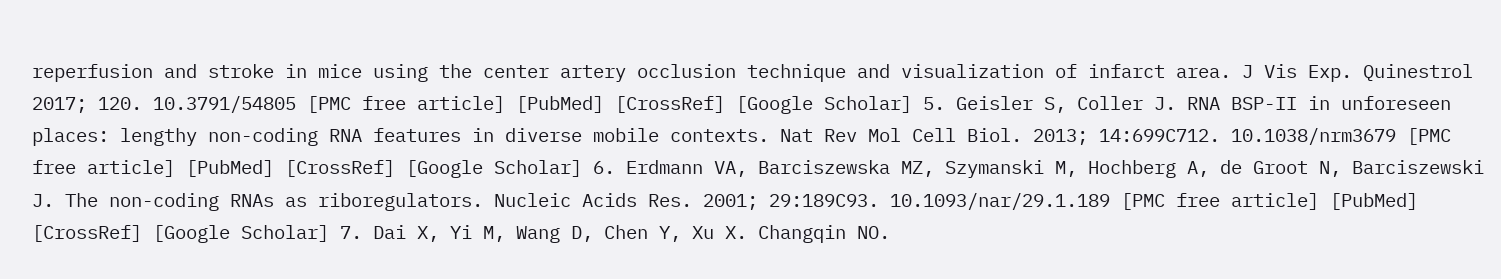reperfusion and stroke in mice using the center artery occlusion technique and visualization of infarct area. J Vis Exp. Quinestrol 2017; 120. 10.3791/54805 [PMC free article] [PubMed] [CrossRef] [Google Scholar] 5. Geisler S, Coller J. RNA BSP-II in unforeseen places: lengthy non-coding RNA features in diverse mobile contexts. Nat Rev Mol Cell Biol. 2013; 14:699C712. 10.1038/nrm3679 [PMC free article] [PubMed] [CrossRef] [Google Scholar] 6. Erdmann VA, Barciszewska MZ, Szymanski M, Hochberg A, de Groot N, Barciszewski J. The non-coding RNAs as riboregulators. Nucleic Acids Res. 2001; 29:189C93. 10.1093/nar/29.1.189 [PMC free article] [PubMed] [CrossRef] [Google Scholar] 7. Dai X, Yi M, Wang D, Chen Y, Xu X. Changqin NO.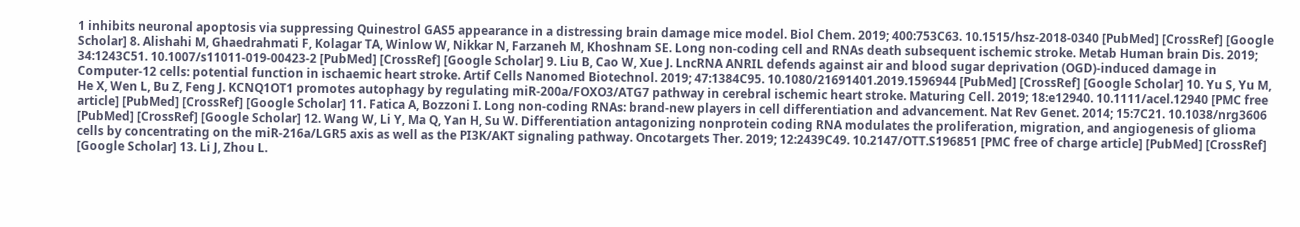1 inhibits neuronal apoptosis via suppressing Quinestrol GAS5 appearance in a distressing brain damage mice model. Biol Chem. 2019; 400:753C63. 10.1515/hsz-2018-0340 [PubMed] [CrossRef] [Google Scholar] 8. Alishahi M, Ghaedrahmati F, Kolagar TA, Winlow W, Nikkar N, Farzaneh M, Khoshnam SE. Long non-coding cell and RNAs death subsequent ischemic stroke. Metab Human brain Dis. 2019; 34:1243C51. 10.1007/s11011-019-00423-2 [PubMed] [CrossRef] [Google Scholar] 9. Liu B, Cao W, Xue J. LncRNA ANRIL defends against air and blood sugar deprivation (OGD)-induced damage in Computer-12 cells: potential function in ischaemic heart stroke. Artif Cells Nanomed Biotechnol. 2019; 47:1384C95. 10.1080/21691401.2019.1596944 [PubMed] [CrossRef] [Google Scholar] 10. Yu S, Yu M, He X, Wen L, Bu Z, Feng J. KCNQ1OT1 promotes autophagy by regulating miR-200a/FOXO3/ATG7 pathway in cerebral ischemic heart stroke. Maturing Cell. 2019; 18:e12940. 10.1111/acel.12940 [PMC free article] [PubMed] [CrossRef] [Google Scholar] 11. Fatica A, Bozzoni I. Long non-coding RNAs: brand-new players in cell differentiation and advancement. Nat Rev Genet. 2014; 15:7C21. 10.1038/nrg3606 [PubMed] [CrossRef] [Google Scholar] 12. Wang W, Li Y, Ma Q, Yan H, Su W. Differentiation antagonizing nonprotein coding RNA modulates the proliferation, migration, and angiogenesis of glioma cells by concentrating on the miR-216a/LGR5 axis as well as the PI3K/AKT signaling pathway. Oncotargets Ther. 2019; 12:2439C49. 10.2147/OTT.S196851 [PMC free of charge article] [PubMed] [CrossRef] [Google Scholar] 13. Li J, Zhou L.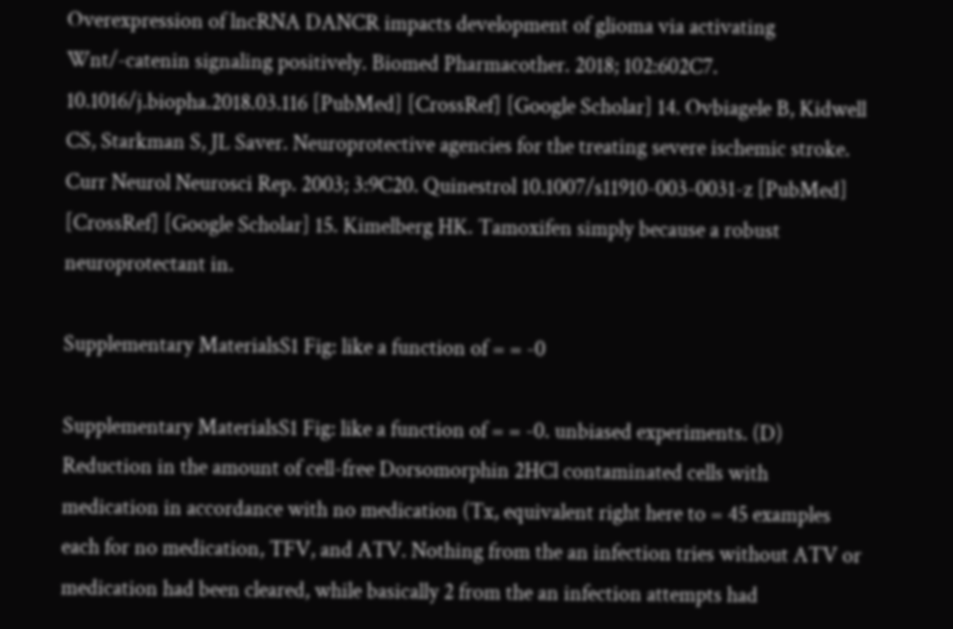Overexpression of lncRNA DANCR impacts development of glioma via activating Wnt/-catenin signaling positively. Biomed Pharmacother. 2018; 102:602C7. 10.1016/j.biopha.2018.03.116 [PubMed] [CrossRef] [Google Scholar] 14. Ovbiagele B, Kidwell CS, Starkman S, JL Saver. Neuroprotective agencies for the treating severe ischemic stroke. Curr Neurol Neurosci Rep. 2003; 3:9C20. Quinestrol 10.1007/s11910-003-0031-z [PubMed] [CrossRef] [Google Scholar] 15. Kimelberg HK. Tamoxifen simply because a robust neuroprotectant in.

Supplementary MaterialsS1 Fig: like a function of = = -0

Supplementary MaterialsS1 Fig: like a function of = = -0. unbiased experiments. (D) Reduction in the amount of cell-free Dorsomorphin 2HCl contaminated cells with medication in accordance with no medication (Tx, equivalent right here to = 45 examples each for no medication, TFV, and ATV. Nothing from the an infection tries without ATV or medication had been cleared, while basically 2 from the an infection attempts had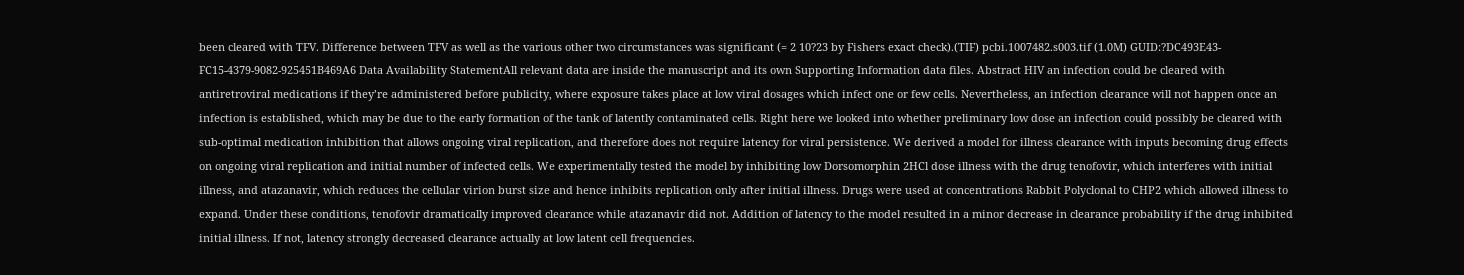been cleared with TFV. Difference between TFV as well as the various other two circumstances was significant (= 2 10?23 by Fishers exact check).(TIF) pcbi.1007482.s003.tif (1.0M) GUID:?DC493E43-FC15-4379-9082-925451B469A6 Data Availability StatementAll relevant data are inside the manuscript and its own Supporting Information data files. Abstract HIV an infection could be cleared with antiretroviral medications if they’re administered before publicity, where exposure takes place at low viral dosages which infect one or few cells. Nevertheless, an infection clearance will not happen once an infection is established, which may be due to the early formation of the tank of latently contaminated cells. Right here we looked into whether preliminary low dose an infection could possibly be cleared with sub-optimal medication inhibition that allows ongoing viral replication, and therefore does not require latency for viral persistence. We derived a model for illness clearance with inputs becoming drug effects on ongoing viral replication and initial number of infected cells. We experimentally tested the model by inhibiting low Dorsomorphin 2HCl dose illness with the drug tenofovir, which interferes with initial illness, and atazanavir, which reduces the cellular virion burst size and hence inhibits replication only after initial illness. Drugs were used at concentrations Rabbit Polyclonal to CHP2 which allowed illness to expand. Under these conditions, tenofovir dramatically improved clearance while atazanavir did not. Addition of latency to the model resulted in a minor decrease in clearance probability if the drug inhibited initial illness. If not, latency strongly decreased clearance actually at low latent cell frequencies.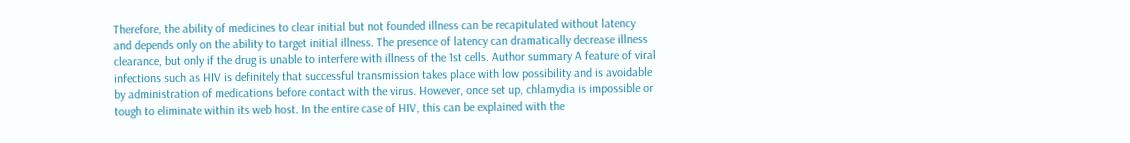Therefore, the ability of medicines to clear initial but not founded illness can be recapitulated without latency and depends only on the ability to target initial illness. The presence of latency can dramatically decrease illness clearance, but only if the drug is unable to interfere with illness of the 1st cells. Author summary A feature of viral infections such as HIV is definitely that successful transmission takes place with low possibility and is avoidable by administration of medications before contact with the virus. However, once set up, chlamydia is impossible or tough to eliminate within its web host. In the entire case of HIV, this can be explained with the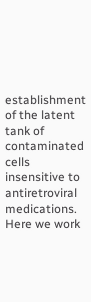establishment of the latent tank of contaminated cells insensitive to antiretroviral medications. Here we work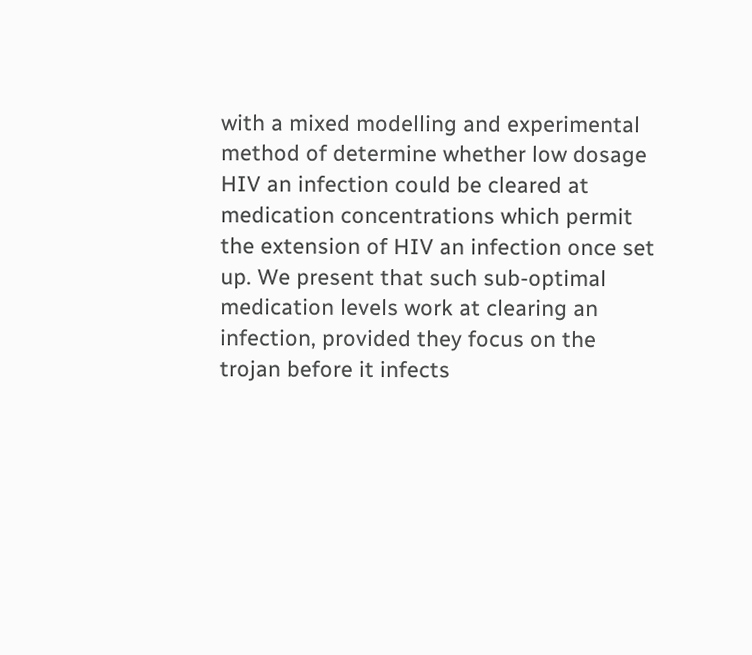with a mixed modelling and experimental method of determine whether low dosage HIV an infection could be cleared at medication concentrations which permit the extension of HIV an infection once set up. We present that such sub-optimal medication levels work at clearing an infection, provided they focus on the trojan before it infects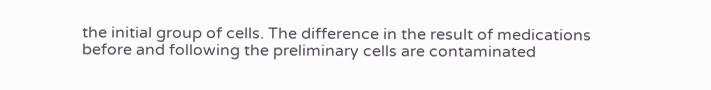the initial group of cells. The difference in the result of medications before and following the preliminary cells are contaminated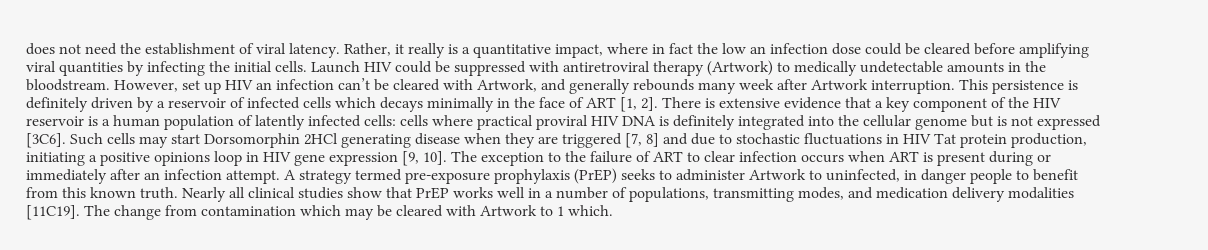does not need the establishment of viral latency. Rather, it really is a quantitative impact, where in fact the low an infection dose could be cleared before amplifying viral quantities by infecting the initial cells. Launch HIV could be suppressed with antiretroviral therapy (Artwork) to medically undetectable amounts in the bloodstream. However, set up HIV an infection can’t be cleared with Artwork, and generally rebounds many week after Artwork interruption. This persistence is definitely driven by a reservoir of infected cells which decays minimally in the face of ART [1, 2]. There is extensive evidence that a key component of the HIV reservoir is a human population of latently infected cells: cells where practical proviral HIV DNA is definitely integrated into the cellular genome but is not expressed [3C6]. Such cells may start Dorsomorphin 2HCl generating disease when they are triggered [7, 8] and due to stochastic fluctuations in HIV Tat protein production, initiating a positive opinions loop in HIV gene expression [9, 10]. The exception to the failure of ART to clear infection occurs when ART is present during or immediately after an infection attempt. A strategy termed pre-exposure prophylaxis (PrEP) seeks to administer Artwork to uninfected, in danger people to benefit from this known truth. Nearly all clinical studies show that PrEP works well in a number of populations, transmitting modes, and medication delivery modalities [11C19]. The change from contamination which may be cleared with Artwork to 1 which.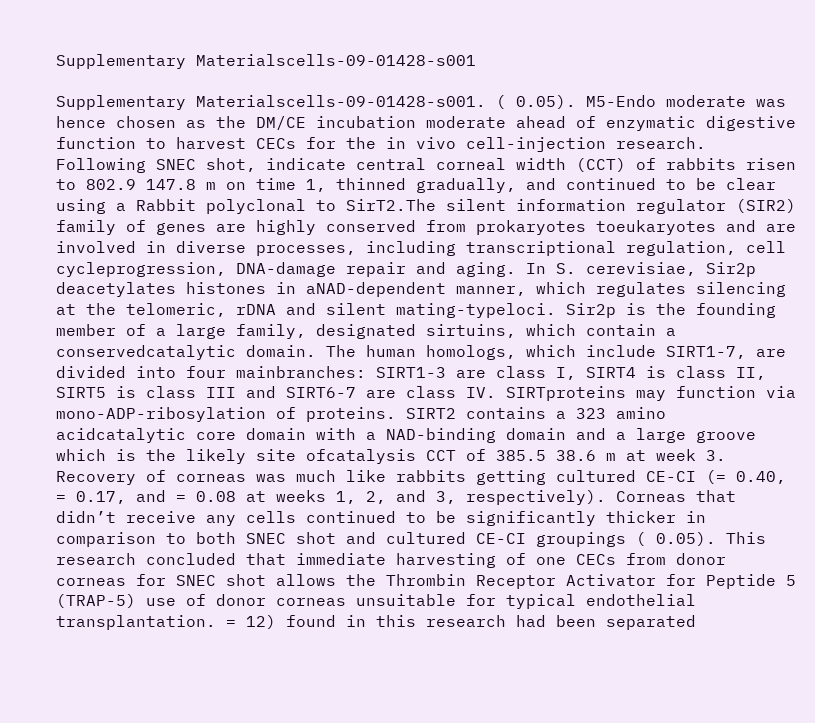Supplementary Materialscells-09-01428-s001

Supplementary Materialscells-09-01428-s001. ( 0.05). M5-Endo moderate was hence chosen as the DM/CE incubation moderate ahead of enzymatic digestive function to harvest CECs for the in vivo cell-injection research. Following SNEC shot, indicate central corneal width (CCT) of rabbits risen to 802.9 147.8 m on time 1, thinned gradually, and continued to be clear using a Rabbit polyclonal to SirT2.The silent information regulator (SIR2) family of genes are highly conserved from prokaryotes toeukaryotes and are involved in diverse processes, including transcriptional regulation, cell cycleprogression, DNA-damage repair and aging. In S. cerevisiae, Sir2p deacetylates histones in aNAD-dependent manner, which regulates silencing at the telomeric, rDNA and silent mating-typeloci. Sir2p is the founding member of a large family, designated sirtuins, which contain a conservedcatalytic domain. The human homologs, which include SIRT1-7, are divided into four mainbranches: SIRT1-3 are class I, SIRT4 is class II, SIRT5 is class III and SIRT6-7 are class IV. SIRTproteins may function via mono-ADP-ribosylation of proteins. SIRT2 contains a 323 amino acidcatalytic core domain with a NAD-binding domain and a large groove which is the likely site ofcatalysis CCT of 385.5 38.6 m at week 3. Recovery of corneas was much like rabbits getting cultured CE-CI (= 0.40, = 0.17, and = 0.08 at weeks 1, 2, and 3, respectively). Corneas that didn’t receive any cells continued to be significantly thicker in comparison to both SNEC shot and cultured CE-CI groupings ( 0.05). This research concluded that immediate harvesting of one CECs from donor corneas for SNEC shot allows the Thrombin Receptor Activator for Peptide 5 (TRAP-5) use of donor corneas unsuitable for typical endothelial transplantation. = 12) found in this research had been separated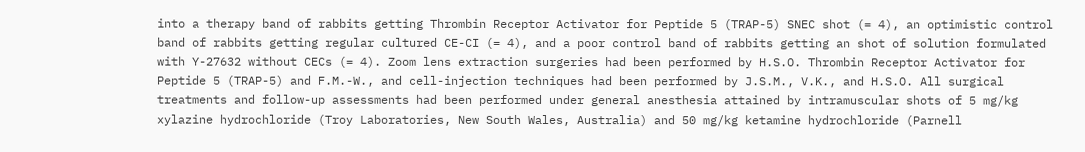into a therapy band of rabbits getting Thrombin Receptor Activator for Peptide 5 (TRAP-5) SNEC shot (= 4), an optimistic control band of rabbits getting regular cultured CE-CI (= 4), and a poor control band of rabbits getting an shot of solution formulated with Y-27632 without CECs (= 4). Zoom lens extraction surgeries had been performed by H.S.O. Thrombin Receptor Activator for Peptide 5 (TRAP-5) and F.M.-W., and cell-injection techniques had been performed by J.S.M., V.K., and H.S.O. All surgical treatments and follow-up assessments had been performed under general anesthesia attained by intramuscular shots of 5 mg/kg xylazine hydrochloride (Troy Laboratories, New South Wales, Australia) and 50 mg/kg ketamine hydrochloride (Parnell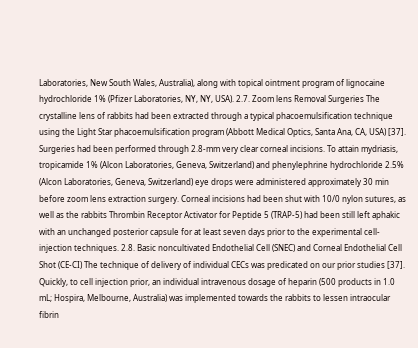Laboratories, New South Wales, Australia), along with topical ointment program of lignocaine hydrochloride 1% (Pfizer Laboratories, NY, NY, USA). 2.7. Zoom lens Removal Surgeries The crystalline lens of rabbits had been extracted through a typical phacoemulsification technique using the Light Star phacoemulsification program (Abbott Medical Optics, Santa Ana, CA, USA) [37]. Surgeries had been performed through 2.8-mm very clear corneal incisions. To attain mydriasis, tropicamide 1% (Alcon Laboratories, Geneva, Switzerland) and phenylephrine hydrochloride 2.5% (Alcon Laboratories, Geneva, Switzerland) eye drops were administered approximately 30 min before zoom lens extraction surgery. Corneal incisions had been shut with 10/0 nylon sutures, as well as the rabbits Thrombin Receptor Activator for Peptide 5 (TRAP-5) had been still left aphakic with an unchanged posterior capsule for at least seven days prior to the experimental cell-injection techniques. 2.8. Basic noncultivated Endothelial Cell (SNEC) and Corneal Endothelial Cell Shot (CE-CI) The technique of delivery of individual CECs was predicated on our prior studies [37]. Quickly, to cell injection prior, an individual intravenous dosage of heparin (500 products in 1.0 mL; Hospira, Melbourne, Australia) was implemented towards the rabbits to lessen intraocular fibrin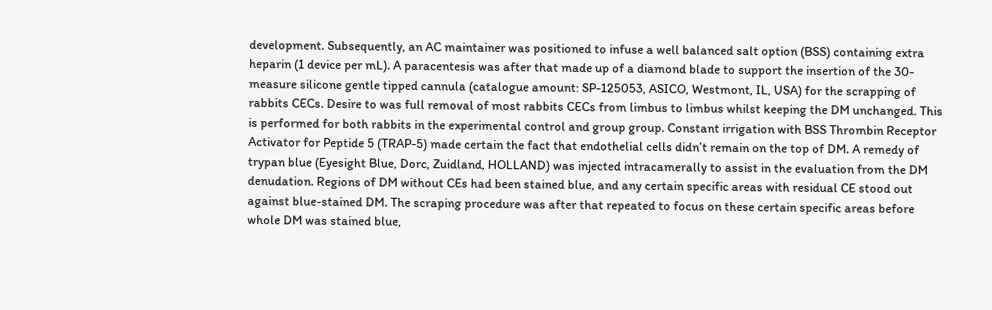development. Subsequently, an AC maintainer was positioned to infuse a well balanced salt option (BSS) containing extra heparin (1 device per mL). A paracentesis was after that made up of a diamond blade to support the insertion of the 30-measure silicone gentle tipped cannula (catalogue amount: SP-125053, ASICO, Westmont, IL, USA) for the scrapping of rabbits CECs. Desire to was full removal of most rabbits CECs from limbus to limbus whilst keeping the DM unchanged. This is performed for both rabbits in the experimental control and group group. Constant irrigation with BSS Thrombin Receptor Activator for Peptide 5 (TRAP-5) made certain the fact that endothelial cells didn’t remain on the top of DM. A remedy of trypan blue (Eyesight Blue, Dorc, Zuidland, HOLLAND) was injected intracamerally to assist in the evaluation from the DM denudation. Regions of DM without CEs had been stained blue, and any certain specific areas with residual CE stood out against blue-stained DM. The scraping procedure was after that repeated to focus on these certain specific areas before whole DM was stained blue,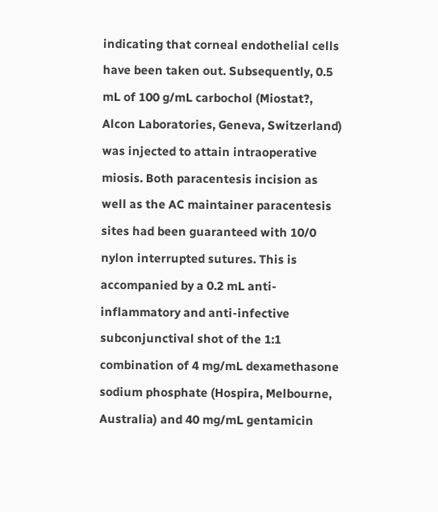indicating that corneal endothelial cells have been taken out. Subsequently, 0.5 mL of 100 g/mL carbochol (Miostat?, Alcon Laboratories, Geneva, Switzerland) was injected to attain intraoperative miosis. Both paracentesis incision as well as the AC maintainer paracentesis sites had been guaranteed with 10/0 nylon interrupted sutures. This is accompanied by a 0.2 mL anti-inflammatory and anti-infective subconjunctival shot of the 1:1 combination of 4 mg/mL dexamethasone sodium phosphate (Hospira, Melbourne, Australia) and 40 mg/mL gentamicin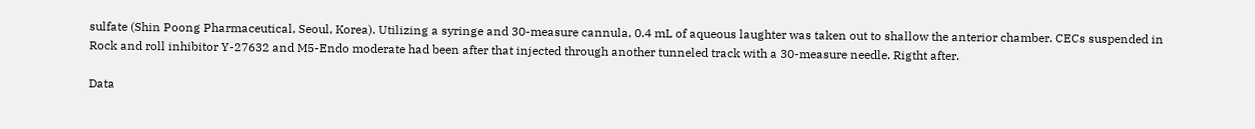sulfate (Shin Poong Pharmaceutical, Seoul, Korea). Utilizing a syringe and 30-measure cannula, 0.4 mL of aqueous laughter was taken out to shallow the anterior chamber. CECs suspended in Rock and roll inhibitor Y-27632 and M5-Endo moderate had been after that injected through another tunneled track with a 30-measure needle. Rigtht after.

Data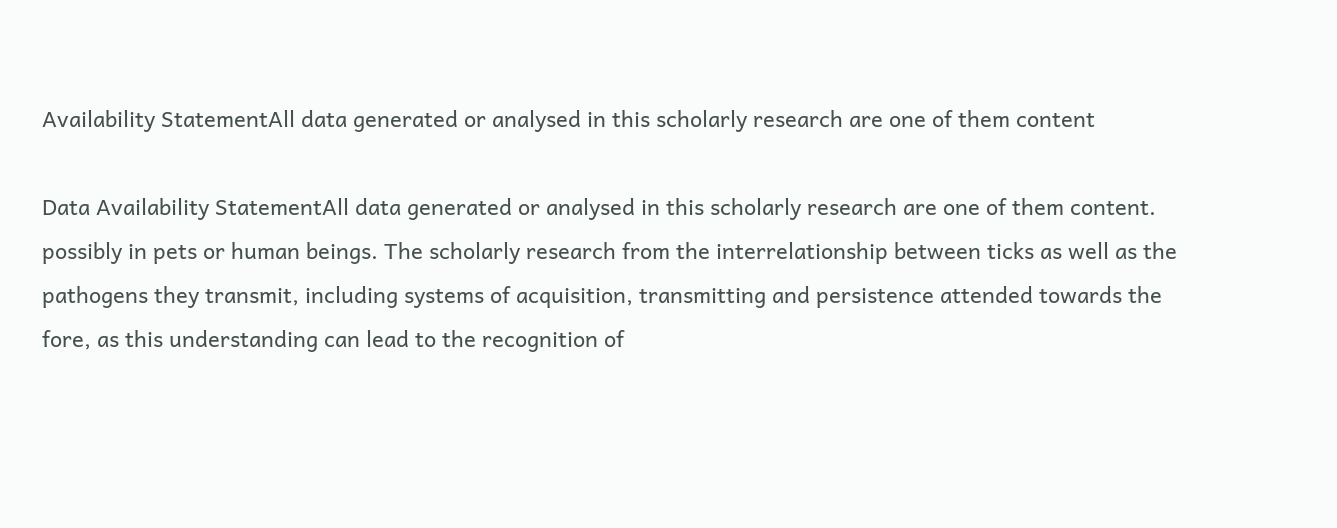Availability StatementAll data generated or analysed in this scholarly research are one of them content

Data Availability StatementAll data generated or analysed in this scholarly research are one of them content. possibly in pets or human beings. The scholarly research from the interrelationship between ticks as well as the pathogens they transmit, including systems of acquisition, transmitting and persistence attended towards the fore, as this understanding can lead to the recognition of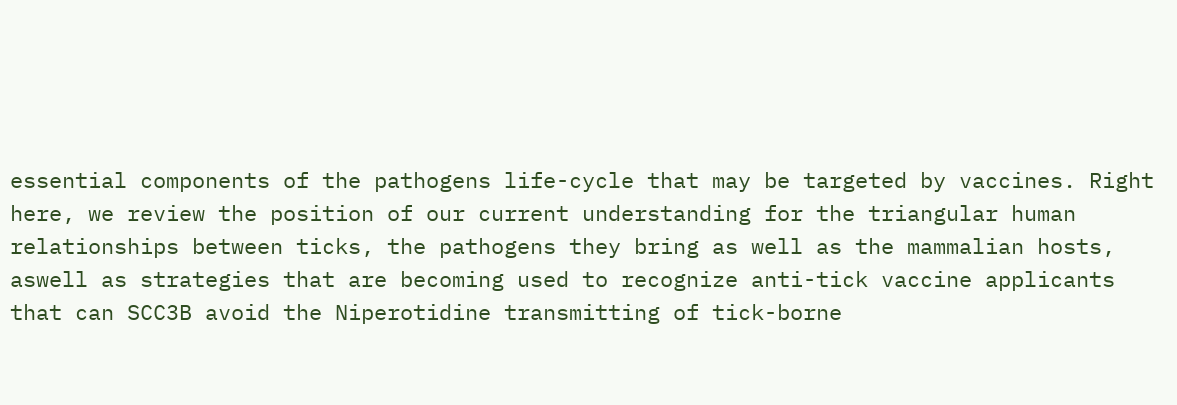essential components of the pathogens life-cycle that may be targeted by vaccines. Right here, we review the position of our current understanding for the triangular human relationships between ticks, the pathogens they bring as well as the mammalian hosts, aswell as strategies that are becoming used to recognize anti-tick vaccine applicants that can SCC3B avoid the Niperotidine transmitting of tick-borne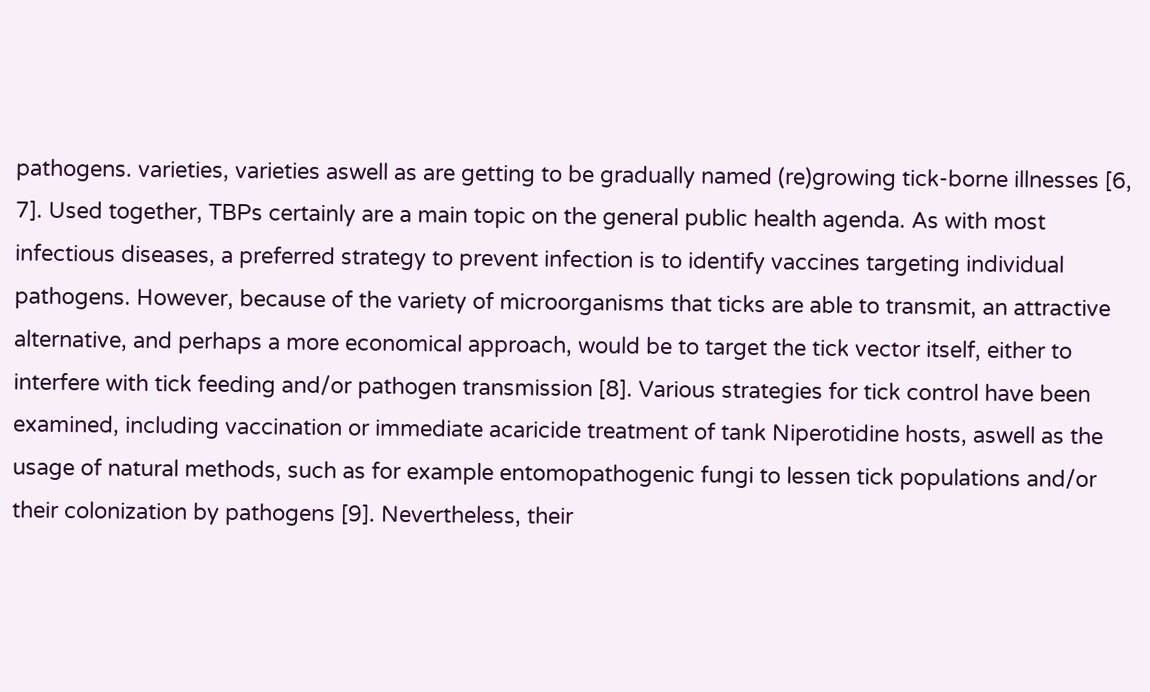pathogens. varieties, varieties aswell as are getting to be gradually named (re)growing tick-borne illnesses [6, 7]. Used together, TBPs certainly are a main topic on the general public health agenda. As with most infectious diseases, a preferred strategy to prevent infection is to identify vaccines targeting individual pathogens. However, because of the variety of microorganisms that ticks are able to transmit, an attractive alternative, and perhaps a more economical approach, would be to target the tick vector itself, either to interfere with tick feeding and/or pathogen transmission [8]. Various strategies for tick control have been examined, including vaccination or immediate acaricide treatment of tank Niperotidine hosts, aswell as the usage of natural methods, such as for example entomopathogenic fungi to lessen tick populations and/or their colonization by pathogens [9]. Nevertheless, their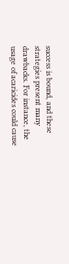success is bound, and these strategies present many drawbacks. For instance, the usage of acaricides could cause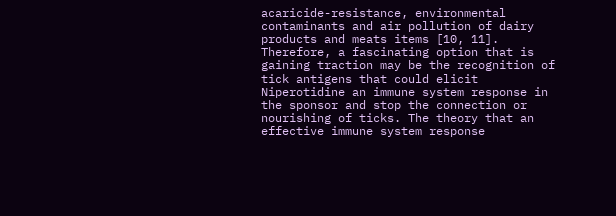acaricide-resistance, environmental contaminants and air pollution of dairy products and meats items [10, 11]. Therefore, a fascinating option that is gaining traction may be the recognition of tick antigens that could elicit Niperotidine an immune system response in the sponsor and stop the connection or nourishing of ticks. The theory that an effective immune system response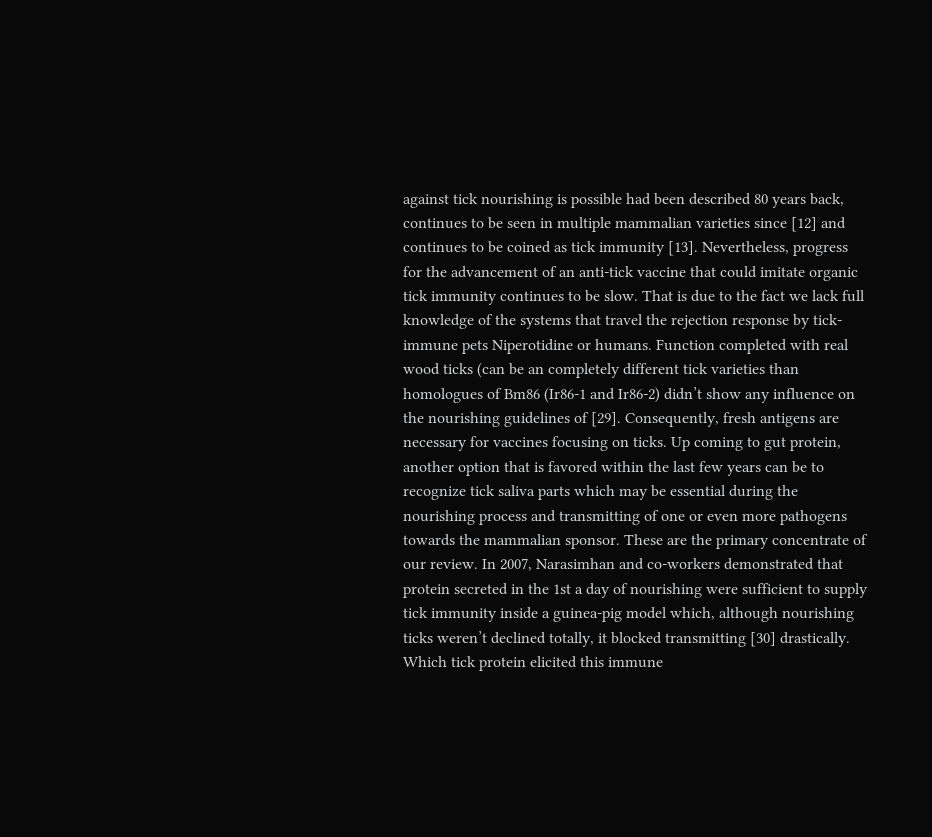against tick nourishing is possible had been described 80 years back, continues to be seen in multiple mammalian varieties since [12] and continues to be coined as tick immunity [13]. Nevertheless, progress for the advancement of an anti-tick vaccine that could imitate organic tick immunity continues to be slow. That is due to the fact we lack full knowledge of the systems that travel the rejection response by tick-immune pets Niperotidine or humans. Function completed with real wood ticks (can be an completely different tick varieties than homologues of Bm86 (Ir86-1 and Ir86-2) didn’t show any influence on the nourishing guidelines of [29]. Consequently, fresh antigens are necessary for vaccines focusing on ticks. Up coming to gut protein, another option that is favored within the last few years can be to recognize tick saliva parts which may be essential during the nourishing process and transmitting of one or even more pathogens towards the mammalian sponsor. These are the primary concentrate of our review. In 2007, Narasimhan and co-workers demonstrated that protein secreted in the 1st a day of nourishing were sufficient to supply tick immunity inside a guinea-pig model which, although nourishing ticks weren’t declined totally, it blocked transmitting [30] drastically. Which tick protein elicited this immune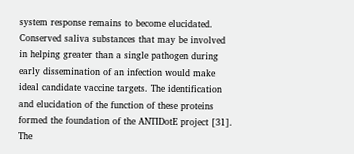system response remains to become elucidated. Conserved saliva substances that may be involved in helping greater than a single pathogen during early dissemination of an infection would make ideal candidate vaccine targets. The identification and elucidation of the function of these proteins formed the foundation of the ANTIDotE project [31]. The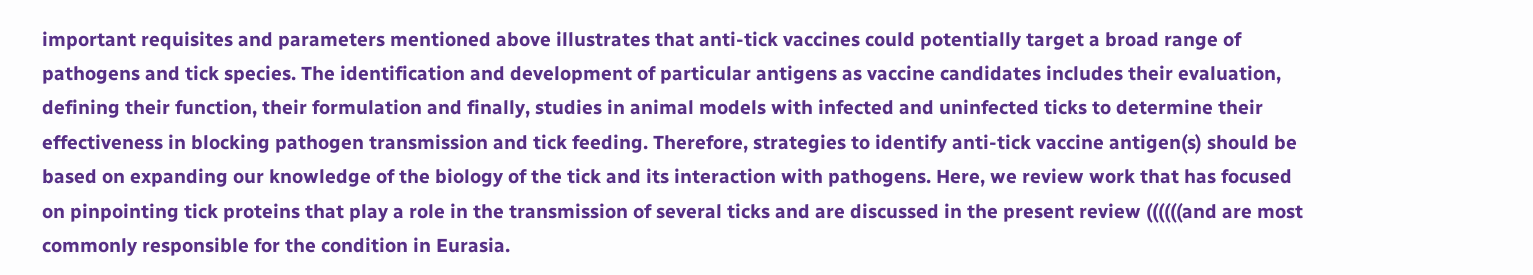important requisites and parameters mentioned above illustrates that anti-tick vaccines could potentially target a broad range of pathogens and tick species. The identification and development of particular antigens as vaccine candidates includes their evaluation, defining their function, their formulation and finally, studies in animal models with infected and uninfected ticks to determine their effectiveness in blocking pathogen transmission and tick feeding. Therefore, strategies to identify anti-tick vaccine antigen(s) should be based on expanding our knowledge of the biology of the tick and its interaction with pathogens. Here, we review work that has focused on pinpointing tick proteins that play a role in the transmission of several ticks and are discussed in the present review ((((((and are most commonly responsible for the condition in Eurasia.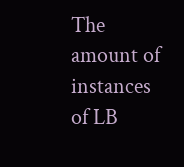The amount of instances of LB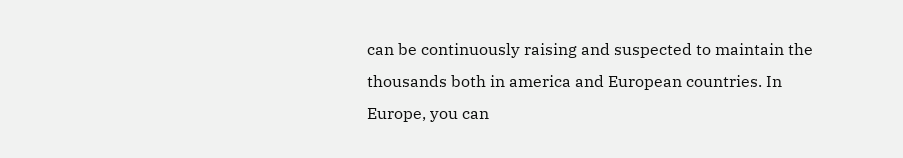can be continuously raising and suspected to maintain the thousands both in america and European countries. In Europe, you can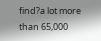find?a lot more than 65,000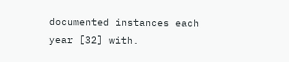documented instances each year [32] with.